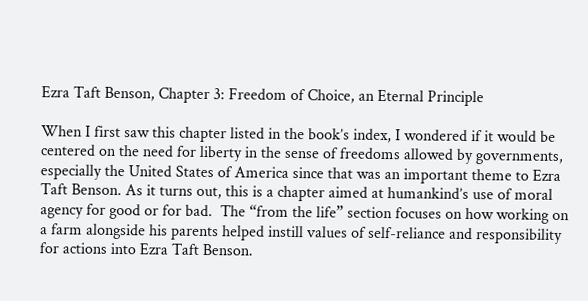Ezra Taft Benson, Chapter 3: Freedom of Choice, an Eternal Principle

When I first saw this chapter listed in the book’s index, I wondered if it would be centered on the need for liberty in the sense of freedoms allowed by governments, especially the United States of America since that was an important theme to Ezra Taft Benson. As it turns out, this is a chapter aimed at humankind’s use of moral agency for good or for bad.  The “from the life” section focuses on how working on a farm alongside his parents helped instill values of self-reliance and responsibility for actions into Ezra Taft Benson.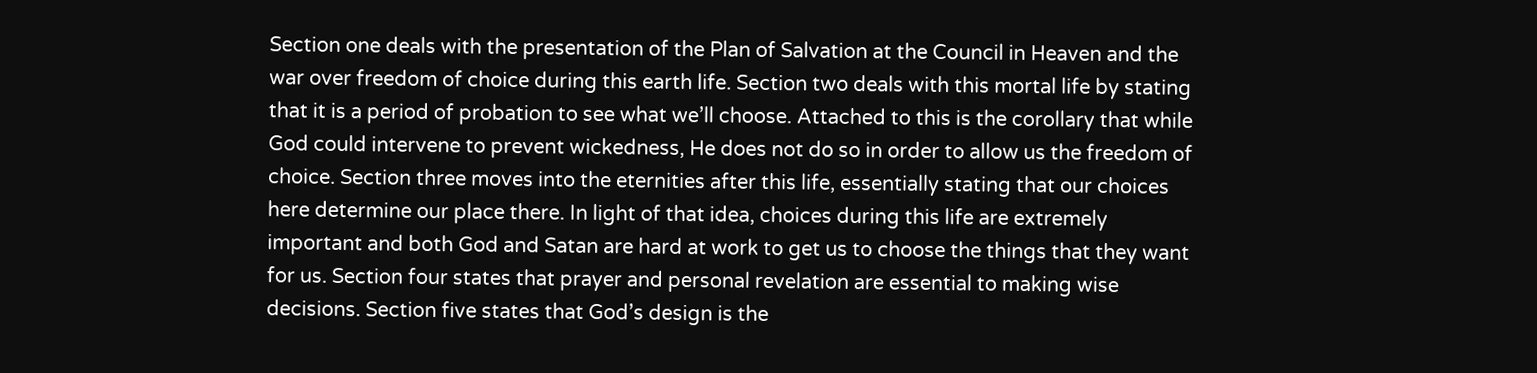Section one deals with the presentation of the Plan of Salvation at the Council in Heaven and the war over freedom of choice during this earth life. Section two deals with this mortal life by stating that it is a period of probation to see what we’ll choose. Attached to this is the corollary that while God could intervene to prevent wickedness, He does not do so in order to allow us the freedom of choice. Section three moves into the eternities after this life, essentially stating that our choices here determine our place there. In light of that idea, choices during this life are extremely important and both God and Satan are hard at work to get us to choose the things that they want for us. Section four states that prayer and personal revelation are essential to making wise decisions. Section five states that God’s design is the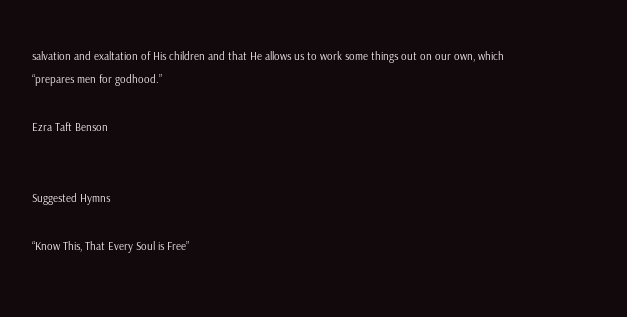salvation and exaltation of His children and that He allows us to work some things out on our own, which “prepares men for godhood.”

Ezra Taft Benson


Suggested Hymns

“Know This, That Every Soul is Free”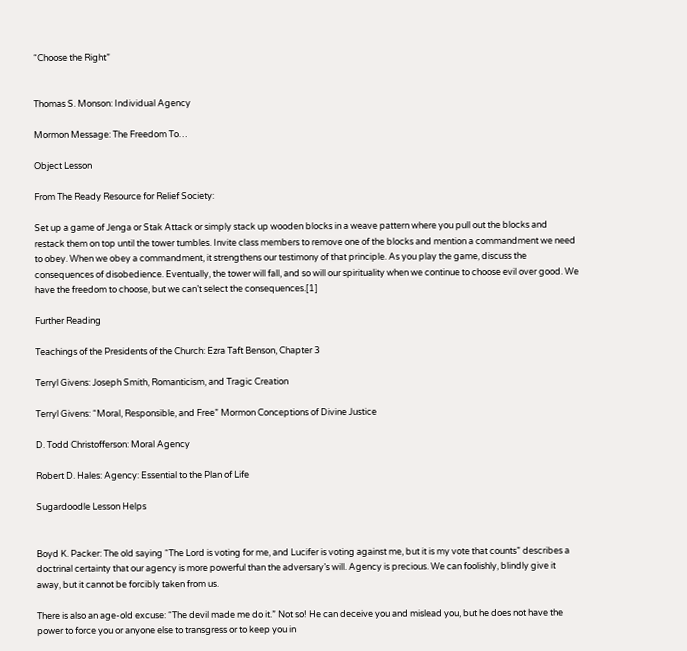“Choose the Right”


Thomas S. Monson: Individual Agency

Mormon Message: The Freedom To…

Object Lesson

From The Ready Resource for Relief Society:

Set up a game of Jenga or Stak Attack or simply stack up wooden blocks in a weave pattern where you pull out the blocks and restack them on top until the tower tumbles. Invite class members to remove one of the blocks and mention a commandment we need to obey. When we obey a commandment, it strengthens our testimony of that principle. As you play the game, discuss the consequences of disobedience. Eventually, the tower will fall, and so will our spirituality when we continue to choose evil over good. We have the freedom to choose, but we can’t select the consequences.[1]

Further Reading

Teachings of the Presidents of the Church: Ezra Taft Benson, Chapter 3

Terryl Givens: Joseph Smith, Romanticism, and Tragic Creation

Terryl Givens: “Moral, Responsible, and Free” Mormon Conceptions of Divine Justice

D. Todd Christofferson: Moral Agency

Robert D. Hales: Agency: Essential to the Plan of Life

Sugardoodle Lesson Helps


Boyd K. Packer: The old saying “The Lord is voting for me, and Lucifer is voting against me, but it is my vote that counts” describes a doctrinal certainty that our agency is more powerful than the adversary’s will. Agency is precious. We can foolishly, blindly give it away, but it cannot be forcibly taken from us.

There is also an age-old excuse: “The devil made me do it.” Not so! He can deceive you and mislead you, but he does not have the power to force you or anyone else to transgress or to keep you in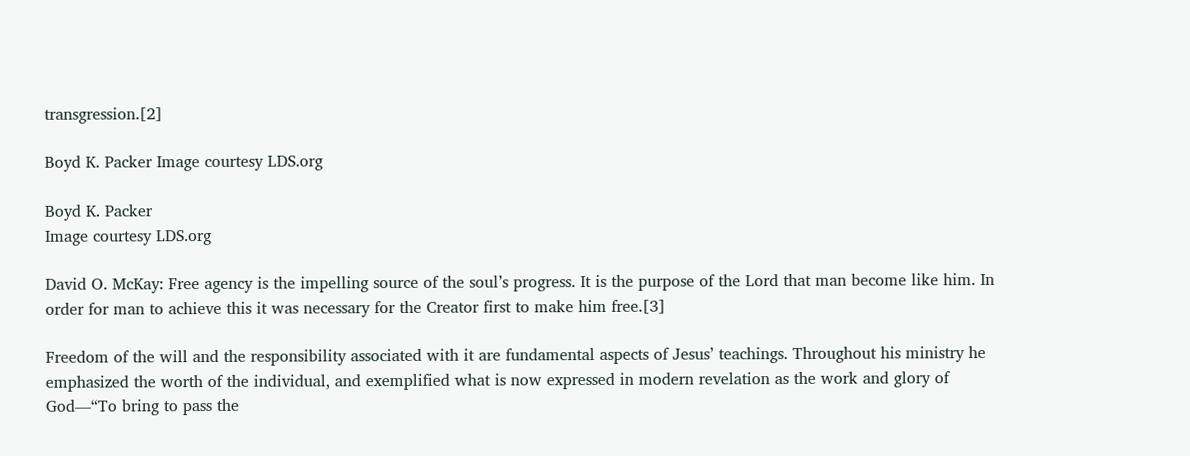transgression.[2]

Boyd K. Packer Image courtesy LDS.org

Boyd K. Packer
Image courtesy LDS.org

David O. McKay: Free agency is the impelling source of the soul’s progress. It is the purpose of the Lord that man become like him. In order for man to achieve this it was necessary for the Creator first to make him free.[3]

Freedom of the will and the responsibility associated with it are fundamental aspects of Jesus’ teachings. Throughout his ministry he emphasized the worth of the individual, and exemplified what is now expressed in modern revelation as the work and glory of God—“To bring to pass the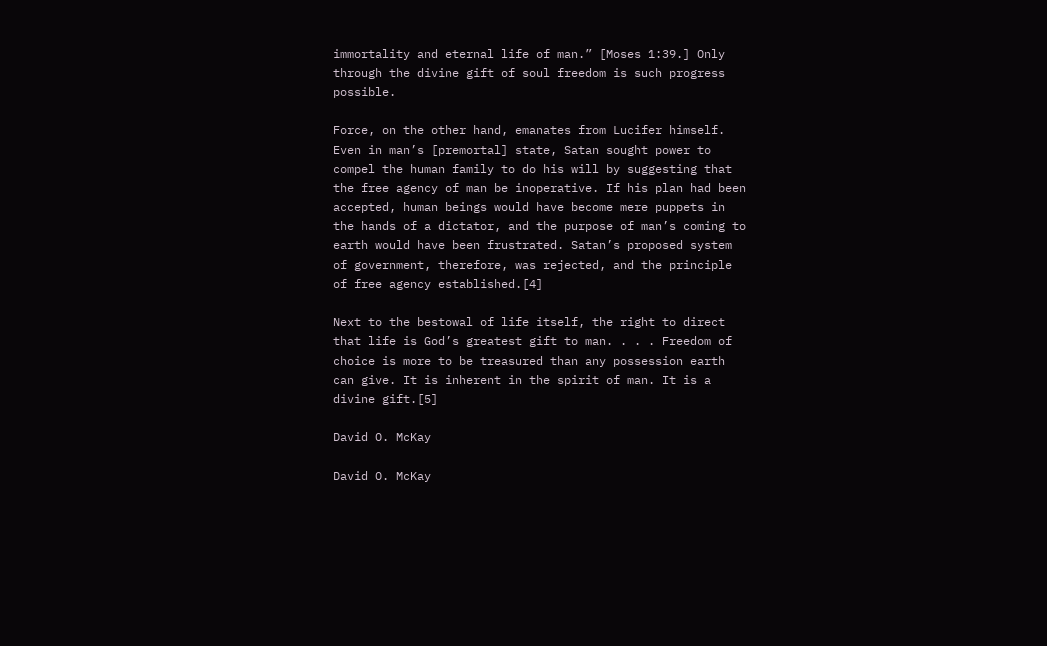immortality and eternal life of man.” [Moses 1:39.] Only through the divine gift of soul freedom is such progress possible.

Force, on the other hand, emanates from Lucifer himself. Even in man’s [premortal] state, Satan sought power to compel the human family to do his will by suggesting that the free agency of man be inoperative. If his plan had been accepted, human beings would have become mere puppets in the hands of a dictator, and the purpose of man’s coming to earth would have been frustrated. Satan’s proposed system of government, therefore, was rejected, and the principle of free agency established.[4]

Next to the bestowal of life itself, the right to direct that life is God’s greatest gift to man. . . . Freedom of choice is more to be treasured than any possession earth can give. It is inherent in the spirit of man. It is a divine gift.[5]

David O. McKay

David O. McKay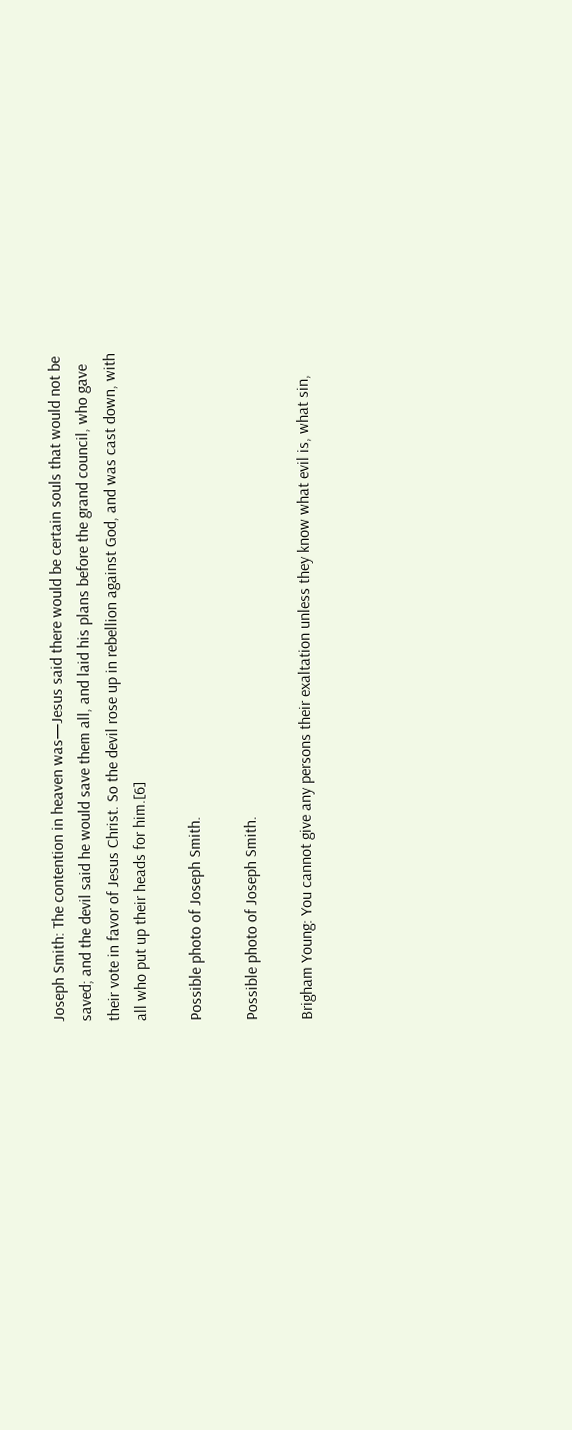Joseph Smith: The contention in heaven was—Jesus said there would be certain souls that would not be saved; and the devil said he would save them all, and laid his plans before the grand council, who gave their vote in favor of Jesus Christ. So the devil rose up in rebellion against God, and was cast down, with all who put up their heads for him.[6]

Possible photo of Joseph Smith.

Possible photo of Joseph Smith.

Brigham Young: You cannot give any persons their exaltation unless they know what evil is, what sin,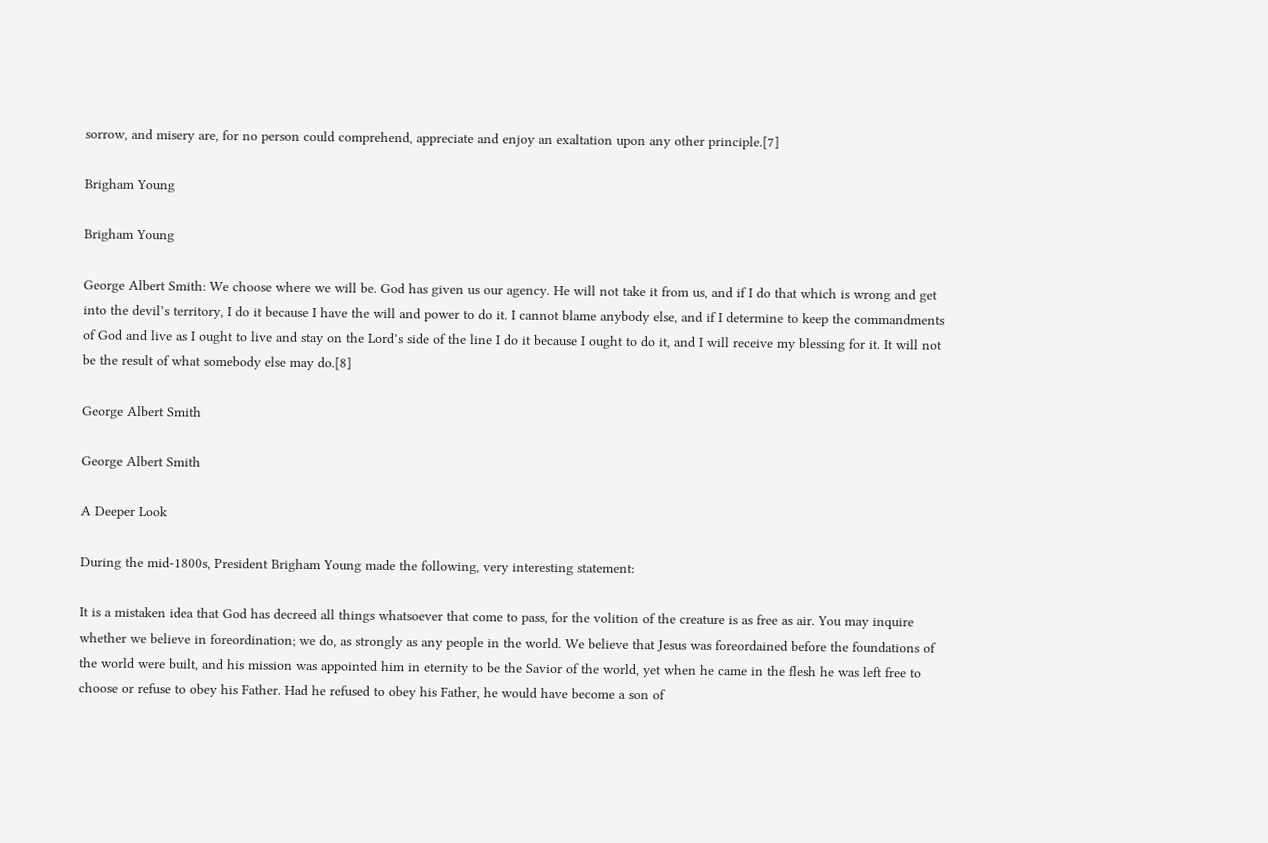sorrow, and misery are, for no person could comprehend, appreciate and enjoy an exaltation upon any other principle.[7]

Brigham Young

Brigham Young

George Albert Smith: We choose where we will be. God has given us our agency. He will not take it from us, and if I do that which is wrong and get into the devil’s territory, I do it because I have the will and power to do it. I cannot blame anybody else, and if I determine to keep the commandments of God and live as I ought to live and stay on the Lord’s side of the line I do it because I ought to do it, and I will receive my blessing for it. It will not be the result of what somebody else may do.[8]

George Albert Smith

George Albert Smith

A Deeper Look

During the mid-1800s, President Brigham Young made the following, very interesting statement:

It is a mistaken idea that God has decreed all things whatsoever that come to pass, for the volition of the creature is as free as air. You may inquire whether we believe in foreordination; we do, as strongly as any people in the world. We believe that Jesus was foreordained before the foundations of the world were built, and his mission was appointed him in eternity to be the Savior of the world, yet when he came in the flesh he was left free to choose or refuse to obey his Father. Had he refused to obey his Father, he would have become a son of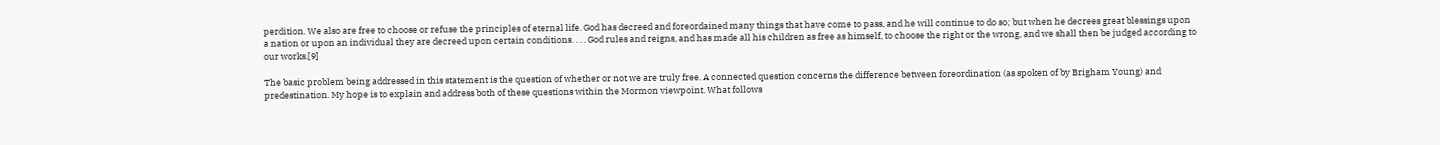perdition. We also are free to choose or refuse the principles of eternal life. God has decreed and foreordained many things that have come to pass, and he will continue to do so; but when he decrees great blessings upon a nation or upon an individual they are decreed upon certain conditions. . . . God rules and reigns, and has made all his children as free as himself, to choose the right or the wrong, and we shall then be judged according to our works.[9]

The basic problem being addressed in this statement is the question of whether or not we are truly free. A connected question concerns the difference between foreordination (as spoken of by Brigham Young) and predestination. My hope is to explain and address both of these questions within the Mormon viewpoint. What follows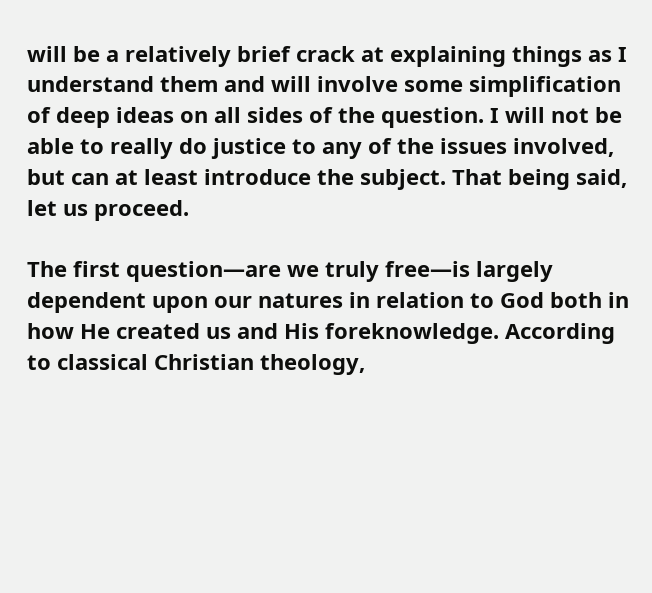will be a relatively brief crack at explaining things as I understand them and will involve some simplification of deep ideas on all sides of the question. I will not be able to really do justice to any of the issues involved, but can at least introduce the subject. That being said, let us proceed.

The first question—are we truly free—is largely dependent upon our natures in relation to God both in how He created us and His foreknowledge. According to classical Christian theology,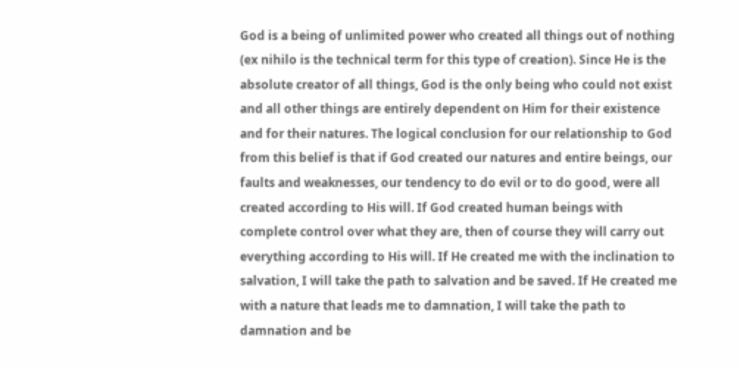God is a being of unlimited power who created all things out of nothing (ex nihilo is the technical term for this type of creation). Since He is the absolute creator of all things, God is the only being who could not exist and all other things are entirely dependent on Him for their existence and for their natures. The logical conclusion for our relationship to God from this belief is that if God created our natures and entire beings, our faults and weaknesses, our tendency to do evil or to do good, were all created according to His will. If God created human beings with complete control over what they are, then of course they will carry out everything according to His will. If He created me with the inclination to salvation, I will take the path to salvation and be saved. If He created me with a nature that leads me to damnation, I will take the path to damnation and be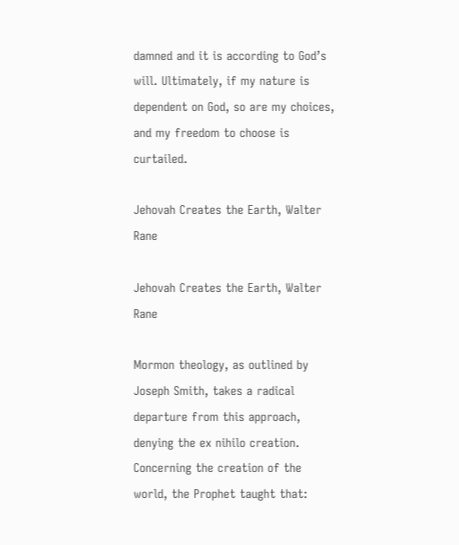damned and it is according to God’s will. Ultimately, if my nature is dependent on God, so are my choices, and my freedom to choose is curtailed.

Jehovah Creates the Earth, Walter Rane

Jehovah Creates the Earth, Walter Rane

Mormon theology, as outlined by Joseph Smith, takes a radical departure from this approach, denying the ex nihilo creation. Concerning the creation of the world, the Prophet taught that: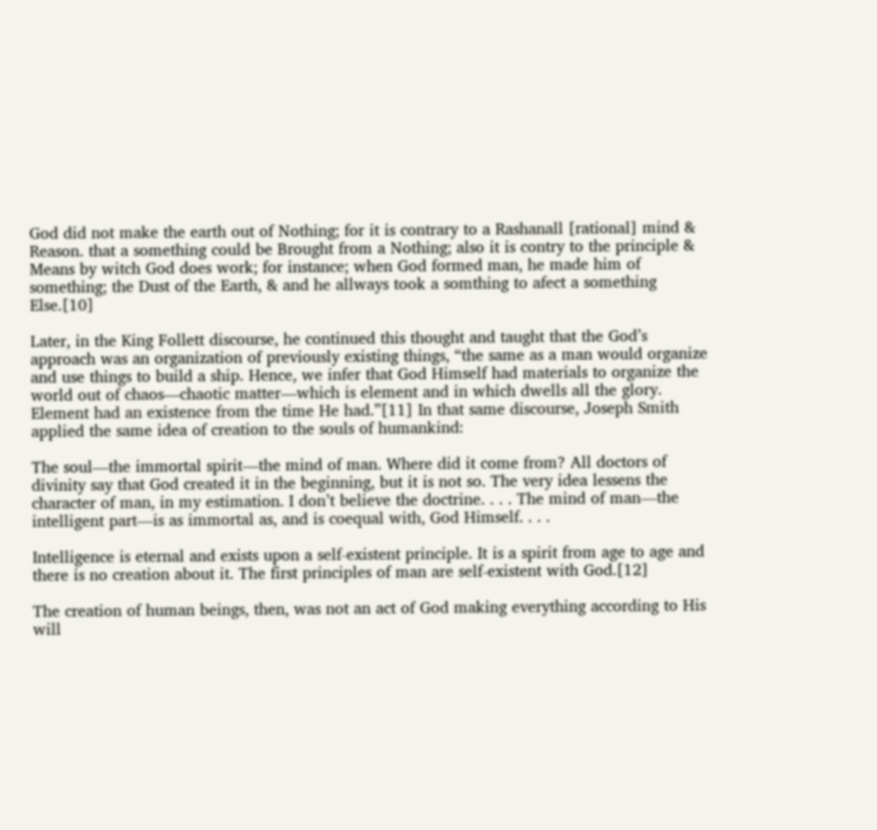God did not make the earth out of Nothing; for it is contrary to a Rashanall [rational] mind & Reason. that a something could be Brought from a Nothing; also it is contry to the principle & Means by witch God does work; for instance; when God formed man, he made him of something; the Dust of the Earth, & and he allways took a somthing to afect a something Else.[10]

Later, in the King Follett discourse, he continued this thought and taught that the God’s approach was an organization of previously existing things, “the same as a man would organize and use things to build a ship. Hence, we infer that God Himself had materials to organize the world out of chaos—chaotic matter—which is element and in which dwells all the glory. Element had an existence from the time He had.”[11] In that same discourse, Joseph Smith applied the same idea of creation to the souls of humankind:

The soul—the immortal spirit—the mind of man. Where did it come from? All doctors of divinity say that God created it in the beginning, but it is not so. The very idea lessens the character of man, in my estimation. I don’t believe the doctrine. . . . The mind of man—the intelligent part—is as immortal as, and is coequal with, God Himself. . . .

Intelligence is eternal and exists upon a self-existent principle. It is a spirit from age to age and there is no creation about it. The first principles of man are self-existent with God.[12]

The creation of human beings, then, was not an act of God making everything according to His will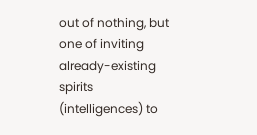out of nothing, but one of inviting already-existing spirits (intelligences) to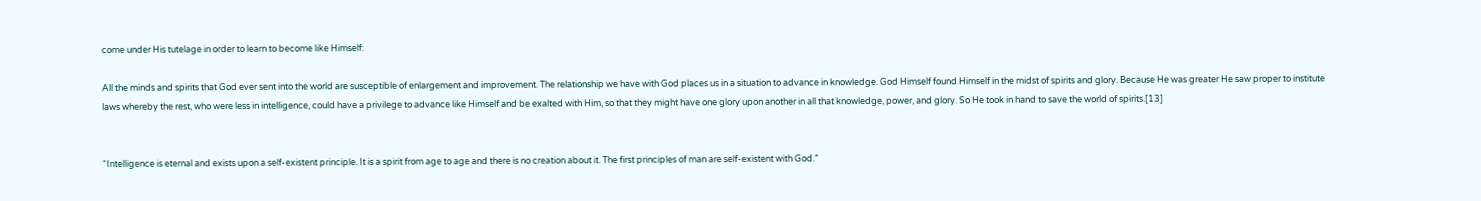come under His tutelage in order to learn to become like Himself:

All the minds and spirits that God ever sent into the world are susceptible of enlargement and improvement. The relationship we have with God places us in a situation to advance in knowledge. God Himself found Himself in the midst of spirits and glory. Because He was greater He saw proper to institute laws whereby the rest, who were less in intelligence, could have a privilege to advance like Himself and be exalted with Him, so that they might have one glory upon another in all that knowledge, power, and glory. So He took in hand to save the world of spirits.[13]


“Intelligence is eternal and exists upon a self-existent principle. It is a spirit from age to age and there is no creation about it. The first principles of man are self-existent with God.”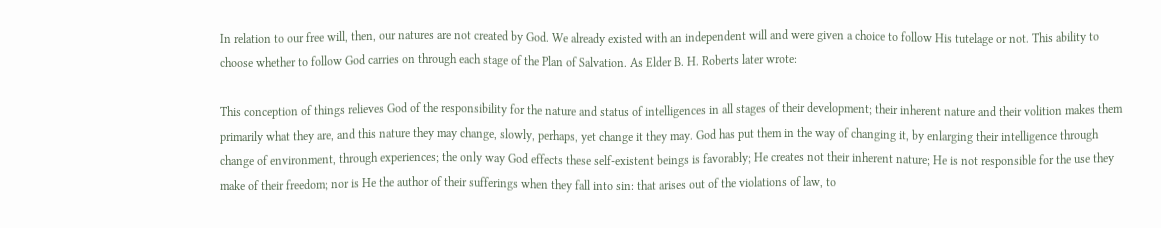In relation to our free will, then, our natures are not created by God. We already existed with an independent will and were given a choice to follow His tutelage or not. This ability to choose whether to follow God carries on through each stage of the Plan of Salvation. As Elder B. H. Roberts later wrote:

This conception of things relieves God of the responsibility for the nature and status of intelligences in all stages of their development; their inherent nature and their volition makes them primarily what they are, and this nature they may change, slowly, perhaps, yet change it they may. God has put them in the way of changing it, by enlarging their intelligence through change of environment, through experiences; the only way God effects these self-existent beings is favorably; He creates not their inherent nature; He is not responsible for the use they make of their freedom; nor is He the author of their sufferings when they fall into sin: that arises out of the violations of law, to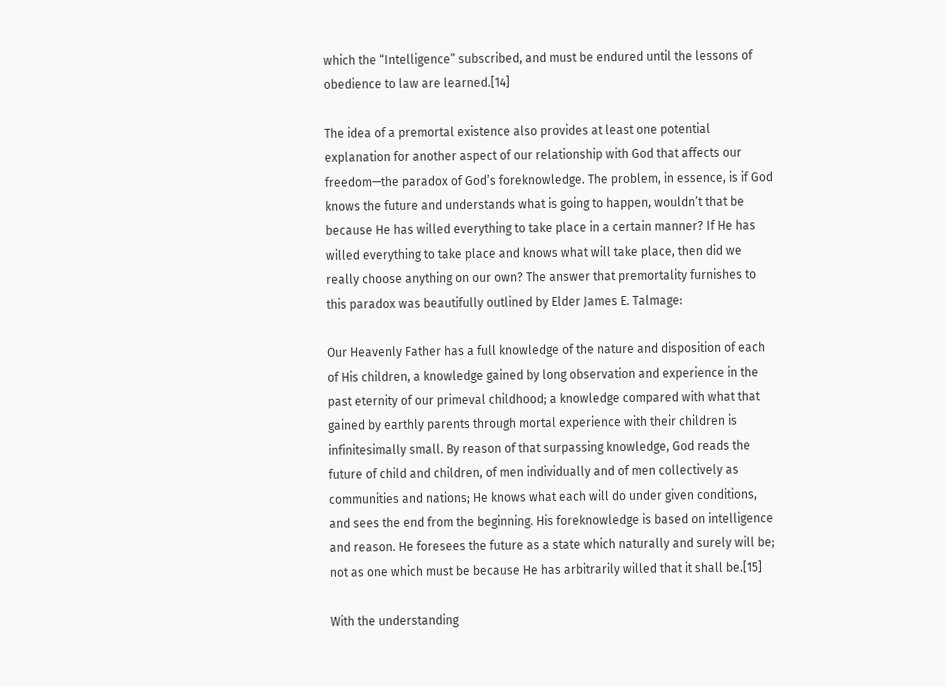which the “Intelligence” subscribed, and must be endured until the lessons of obedience to law are learned.[14]

The idea of a premortal existence also provides at least one potential explanation for another aspect of our relationship with God that affects our freedom—the paradox of God’s foreknowledge. The problem, in essence, is if God knows the future and understands what is going to happen, wouldn’t that be because He has willed everything to take place in a certain manner? If He has willed everything to take place and knows what will take place, then did we really choose anything on our own? The answer that premortality furnishes to this paradox was beautifully outlined by Elder James E. Talmage:

Our Heavenly Father has a full knowledge of the nature and disposition of each of His children, a knowledge gained by long observation and experience in the past eternity of our primeval childhood; a knowledge compared with what that gained by earthly parents through mortal experience with their children is infinitesimally small. By reason of that surpassing knowledge, God reads the future of child and children, of men individually and of men collectively as communities and nations; He knows what each will do under given conditions, and sees the end from the beginning. His foreknowledge is based on intelligence and reason. He foresees the future as a state which naturally and surely will be; not as one which must be because He has arbitrarily willed that it shall be.[15]

With the understanding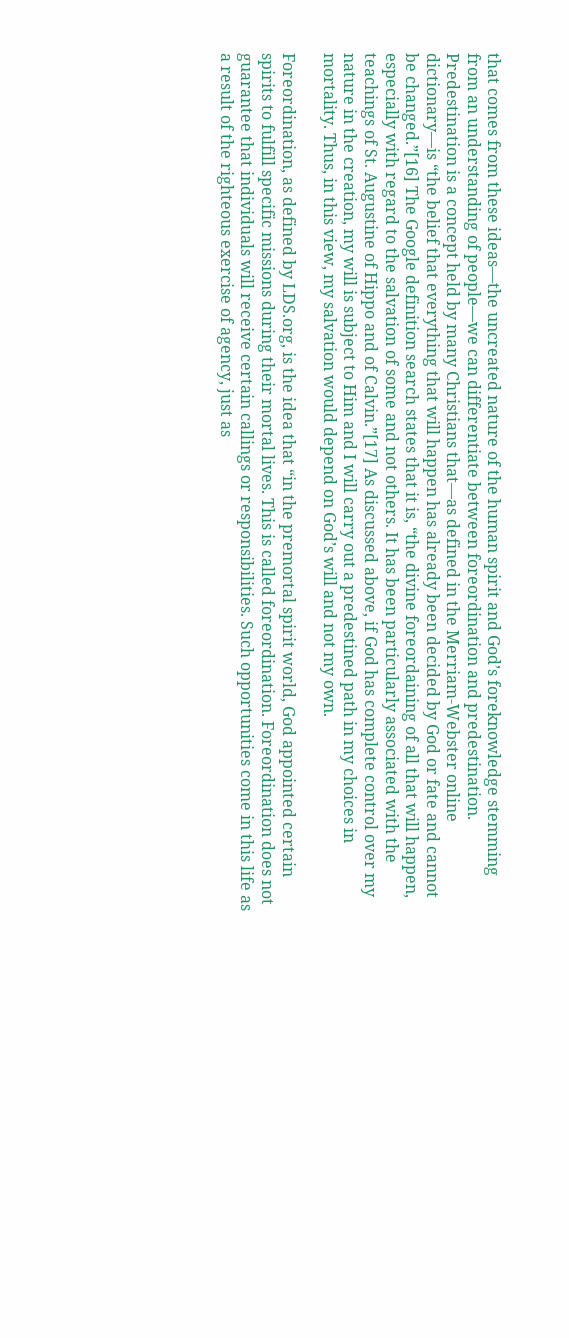that comes from these ideas—the uncreated nature of the human spirit and God’s foreknowledge stemming from an understanding of people—we can differentiate between foreordination and predestination. Predestination is a concept held by many Christians that—as defined in the Merriam-Webster online dictionary—is “the belief that everything that will happen has already been decided by God or fate and cannot be changed.”[16] The Google definition search states that it is, “the divine foreordaining of all that will happen, especially with regard to the salvation of some and not others. It has been particularly associated with the teachings of St. Augustine of Hippo and of Calvin.”[17] As discussed above, if God has complete control over my nature in the creation, my will is subject to Him and I will carry out a predestined path in my choices in mortality. Thus, in this view, my salvation would depend on God’s will and not my own.

Foreordination, as defined by LDS.org, is the idea that “in the premortal spirit world, God appointed certain spirits to fulfill specific missions during their mortal lives. This is called foreordination. Foreordination does not guarantee that individuals will receive certain callings or responsibilities. Such opportunities come in this life as a result of the righteous exercise of agency, just as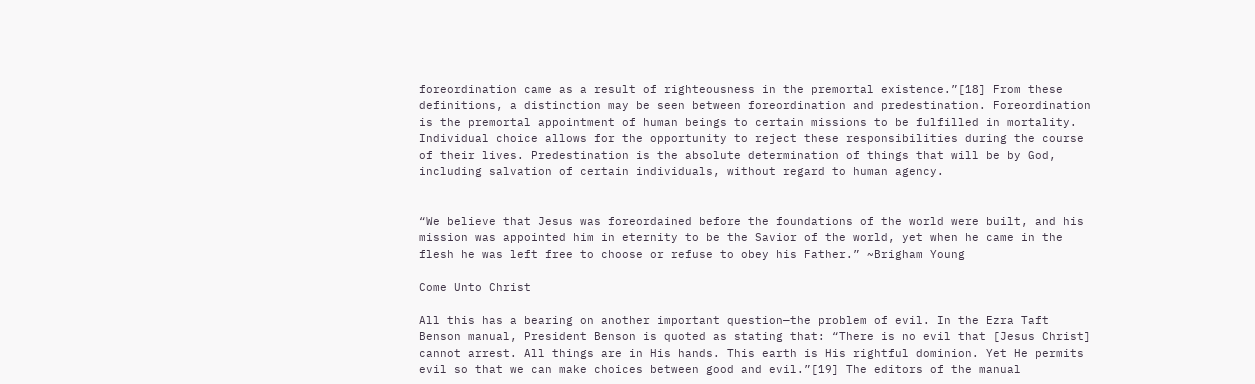foreordination came as a result of righteousness in the premortal existence.”[18] From these definitions, a distinction may be seen between foreordination and predestination. Foreordination is the premortal appointment of human beings to certain missions to be fulfilled in mortality. Individual choice allows for the opportunity to reject these responsibilities during the course of their lives. Predestination is the absolute determination of things that will be by God, including salvation of certain individuals, without regard to human agency.


“We believe that Jesus was foreordained before the foundations of the world were built, and his mission was appointed him in eternity to be the Savior of the world, yet when he came in the flesh he was left free to choose or refuse to obey his Father.” ~Brigham Young

Come Unto Christ

All this has a bearing on another important question—the problem of evil. In the Ezra Taft Benson manual, President Benson is quoted as stating that: “There is no evil that [Jesus Christ] cannot arrest. All things are in His hands. This earth is His rightful dominion. Yet He permits evil so that we can make choices between good and evil.”[19] The editors of the manual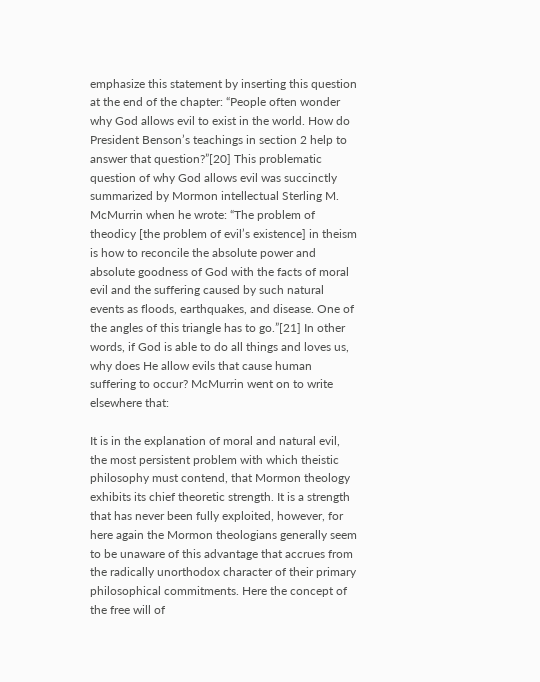emphasize this statement by inserting this question at the end of the chapter: “People often wonder why God allows evil to exist in the world. How do President Benson’s teachings in section 2 help to answer that question?”[20] This problematic question of why God allows evil was succinctly summarized by Mormon intellectual Sterling M. McMurrin when he wrote: “The problem of theodicy [the problem of evil’s existence] in theism is how to reconcile the absolute power and absolute goodness of God with the facts of moral evil and the suffering caused by such natural events as floods, earthquakes, and disease. One of the angles of this triangle has to go.”[21] In other words, if God is able to do all things and loves us, why does He allow evils that cause human suffering to occur? McMurrin went on to write elsewhere that:

It is in the explanation of moral and natural evil, the most persistent problem with which theistic philosophy must contend, that Mormon theology exhibits its chief theoretic strength. It is a strength that has never been fully exploited, however, for here again the Mormon theologians generally seem to be unaware of this advantage that accrues from the radically unorthodox character of their primary philosophical commitments. Here the concept of the free will of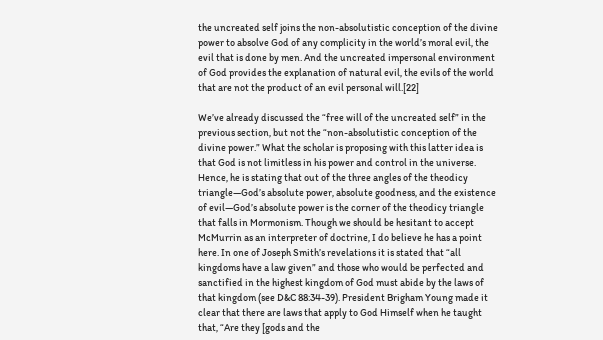the uncreated self joins the non-absolutistic conception of the divine power to absolve God of any complicity in the world’s moral evil, the evil that is done by men. And the uncreated impersonal environment of God provides the explanation of natural evil, the evils of the world that are not the product of an evil personal will.[22]

We’ve already discussed the “free will of the uncreated self” in the previous section, but not the “non-absolutistic conception of the divine power.” What the scholar is proposing with this latter idea is that God is not limitless in his power and control in the universe. Hence, he is stating that out of the three angles of the theodicy triangle—God’s absolute power, absolute goodness, and the existence of evil—God’s absolute power is the corner of the theodicy triangle that falls in Mormonism. Though we should be hesitant to accept McMurrin as an interpreter of doctrine, I do believe he has a point here. In one of Joseph Smith’s revelations it is stated that “all kingdoms have a law given” and those who would be perfected and sanctified in the highest kingdom of God must abide by the laws of that kingdom (see D&C 88:34-39). President Brigham Young made it clear that there are laws that apply to God Himself when he taught that, “Are they [gods and the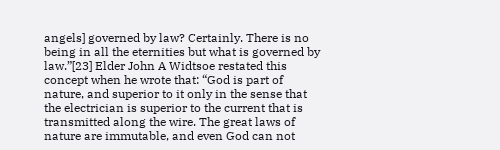angels] governed by law? Certainly. There is no being in all the eternities but what is governed by law.”[23] Elder John A Widtsoe restated this concept when he wrote that: “God is part of nature, and superior to it only in the sense that the electrician is superior to the current that is transmitted along the wire. The great laws of nature are immutable, and even God can not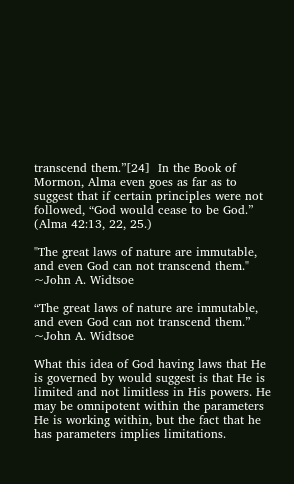transcend them.”[24]  In the Book of Mormon, Alma even goes as far as to suggest that if certain principles were not followed, “God would cease to be God.” (Alma 42:13, 22, 25.)

"The great laws of nature are immutable, and even God can not transcend them." ~John A. Widtsoe

“The great laws of nature are immutable, and even God can not transcend them.” ~John A. Widtsoe

What this idea of God having laws that He is governed by would suggest is that He is limited and not limitless in His powers. He may be omnipotent within the parameters He is working within, but the fact that he has parameters implies limitations.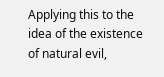Applying this to the idea of the existence of natural evil,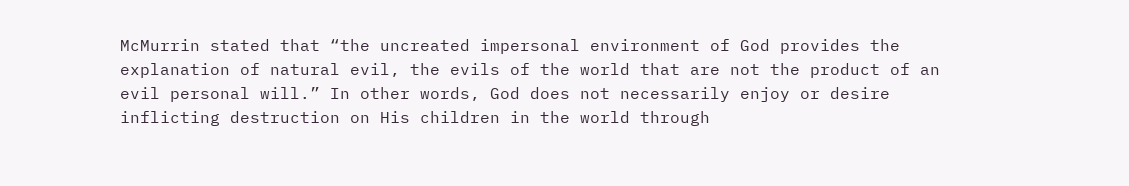McMurrin stated that “the uncreated impersonal environment of God provides the explanation of natural evil, the evils of the world that are not the product of an evil personal will.” In other words, God does not necessarily enjoy or desire inflicting destruction on His children in the world through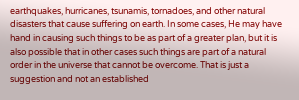earthquakes, hurricanes, tsunamis, tornadoes, and other natural disasters that cause suffering on earth. In some cases, He may have hand in causing such things to be as part of a greater plan, but it is also possible that in other cases such things are part of a natural order in the universe that cannot be overcome. That is just a suggestion and not an established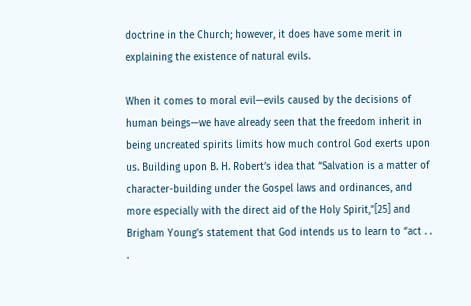doctrine in the Church; however, it does have some merit in explaining the existence of natural evils.

When it comes to moral evil—evils caused by the decisions of human beings—we have already seen that the freedom inherit in being uncreated spirits limits how much control God exerts upon us. Building upon B. H. Robert’s idea that “Salvation is a matter of character-building under the Gospel laws and ordinances, and more especially with the direct aid of the Holy Spirit,”[25] and Brigham Young’s statement that God intends us to learn to “act . . .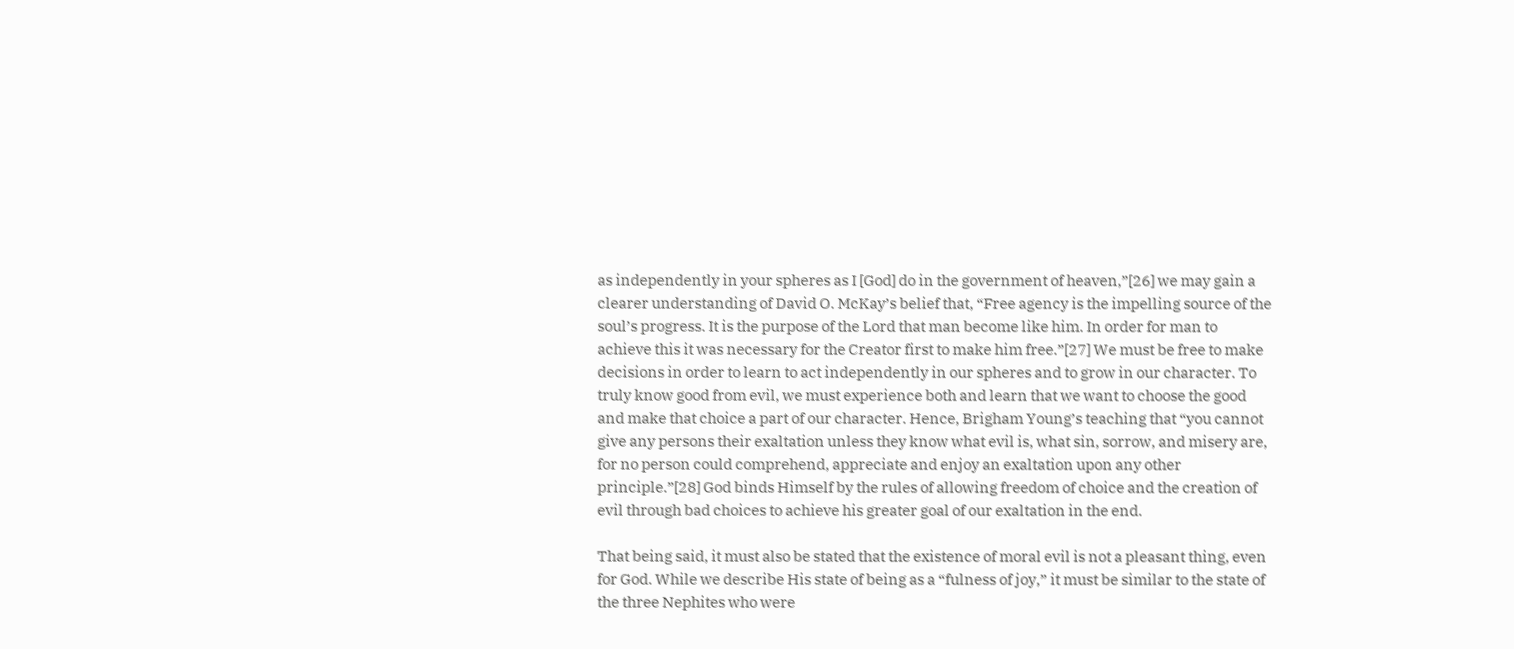as independently in your spheres as I [God] do in the government of heaven,”[26] we may gain a clearer understanding of David O. McKay’s belief that, “Free agency is the impelling source of the soul’s progress. It is the purpose of the Lord that man become like him. In order for man to achieve this it was necessary for the Creator first to make him free.”[27] We must be free to make decisions in order to learn to act independently in our spheres and to grow in our character. To truly know good from evil, we must experience both and learn that we want to choose the good and make that choice a part of our character. Hence, Brigham Young’s teaching that “you cannot give any persons their exaltation unless they know what evil is, what sin, sorrow, and misery are, for no person could comprehend, appreciate and enjoy an exaltation upon any other principle.”[28] God binds Himself by the rules of allowing freedom of choice and the creation of evil through bad choices to achieve his greater goal of our exaltation in the end.

That being said, it must also be stated that the existence of moral evil is not a pleasant thing, even for God. While we describe His state of being as a “fulness of joy,” it must be similar to the state of the three Nephites who were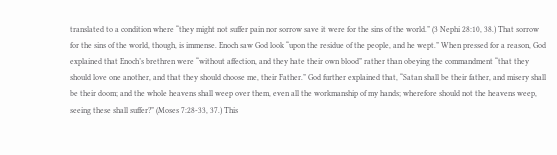translated to a condition where “they might not suffer pain nor sorrow save it were for the sins of the world.” (3 Nephi 28:10, 38.) That sorrow for the sins of the world, though, is immense. Enoch saw God look “upon the residue of the people, and he wept.” When pressed for a reason, God explained that Enoch’s brethren were “without affection, and they hate their own blood” rather than obeying the commandment “that they should love one another, and that they should choose me, their Father.” God further explained that, “Satan shall be their father, and misery shall be their doom; and the whole heavens shall weep over them, even all the workmanship of my hands; wherefore should not the heavens weep, seeing these shall suffer?” (Moses 7:28-33, 37.) This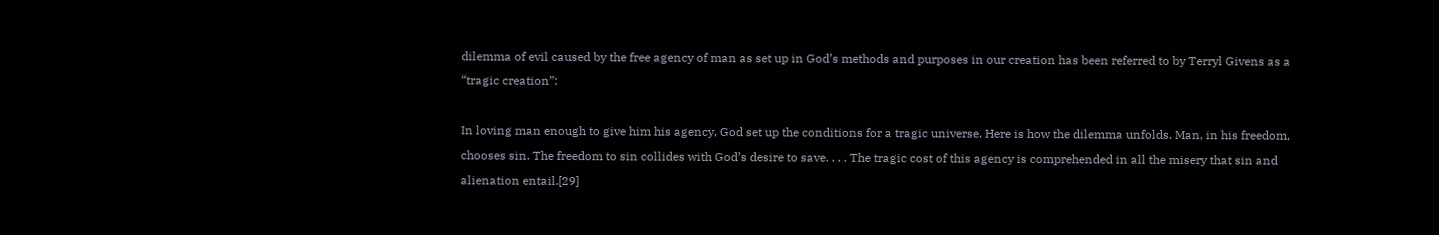dilemma of evil caused by the free agency of man as set up in God’s methods and purposes in our creation has been referred to by Terryl Givens as a “tragic creation”:

In loving man enough to give him his agency, God set up the conditions for a tragic universe. Here is how the dilemma unfolds. Man, in his freedom, chooses sin. The freedom to sin collides with God’s desire to save. . . . The tragic cost of this agency is comprehended in all the misery that sin and alienation entail.[29]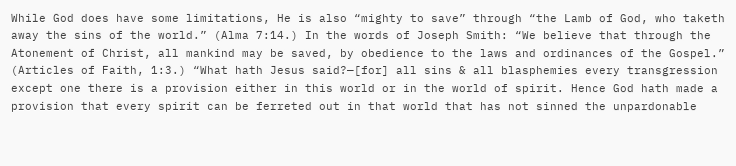While God does have some limitations, He is also “mighty to save” through “the Lamb of God, who taketh away the sins of the world.” (Alma 7:14.) In the words of Joseph Smith: “We believe that through the Atonement of Christ, all mankind may be saved, by obedience to the laws and ordinances of the Gospel.” (Articles of Faith, 1:3.) “What hath Jesus said?—[for] all sins & all blasphemies every transgression except one there is a provision either in this world or in the world of spirit. Hence God hath made a provision that every spirit can be ferreted out in that world that has not sinned the unpardonable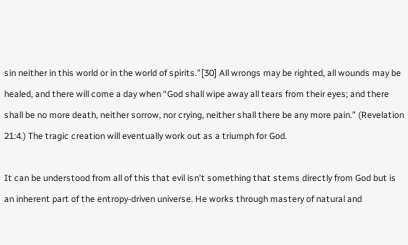sin neither in this world or in the world of spirits.”[30] All wrongs may be righted, all wounds may be healed, and there will come a day when “God shall wipe away all tears from their eyes; and there shall be no more death, neither sorrow, nor crying, neither shall there be any more pain.” (Revelation 21:4.) The tragic creation will eventually work out as a triumph for God.

It can be understood from all of this that evil isn’t something that stems directly from God but is an inherent part of the entropy-driven universe. He works through mastery of natural and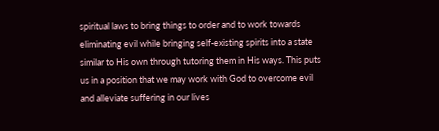spiritual laws to bring things to order and to work towards eliminating evil while bringing self-existing spirits into a state similar to His own through tutoring them in His ways. This puts us in a position that we may work with God to overcome evil and alleviate suffering in our lives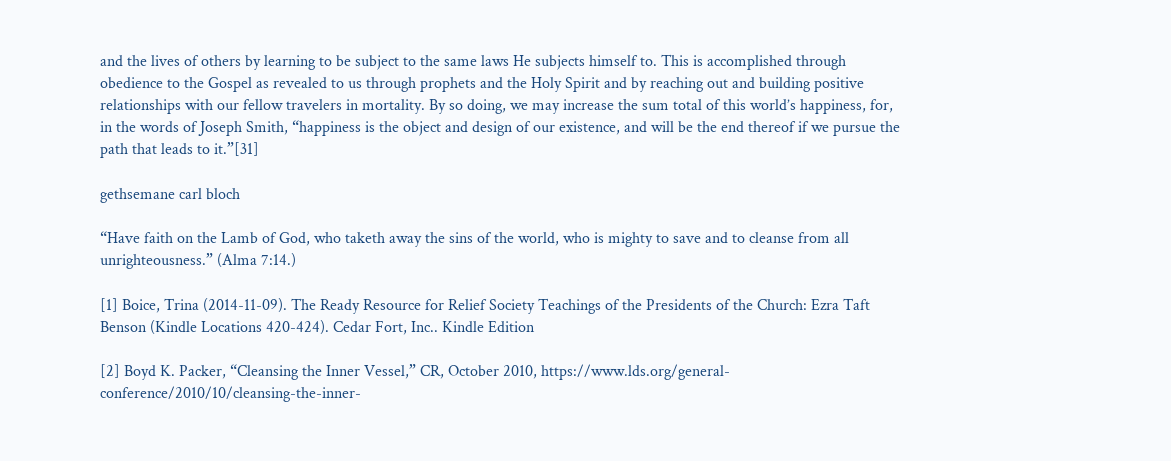and the lives of others by learning to be subject to the same laws He subjects himself to. This is accomplished through obedience to the Gospel as revealed to us through prophets and the Holy Spirit and by reaching out and building positive relationships with our fellow travelers in mortality. By so doing, we may increase the sum total of this world’s happiness, for, in the words of Joseph Smith, “happiness is the object and design of our existence, and will be the end thereof if we pursue the path that leads to it.”[31]

gethsemane carl bloch

“Have faith on the Lamb of God, who taketh away the sins of the world, who is mighty to save and to cleanse from all unrighteousness.” (Alma 7:14.)

[1] Boice, Trina (2014-11-09). The Ready Resource for Relief Society Teachings of the Presidents of the Church: Ezra Taft Benson (Kindle Locations 420-424). Cedar Fort, Inc.. Kindle Edition

[2] Boyd K. Packer, “Cleansing the Inner Vessel,” CR, October 2010, https://www.lds.org/general-conference/2010/10/cleansing-the-inner-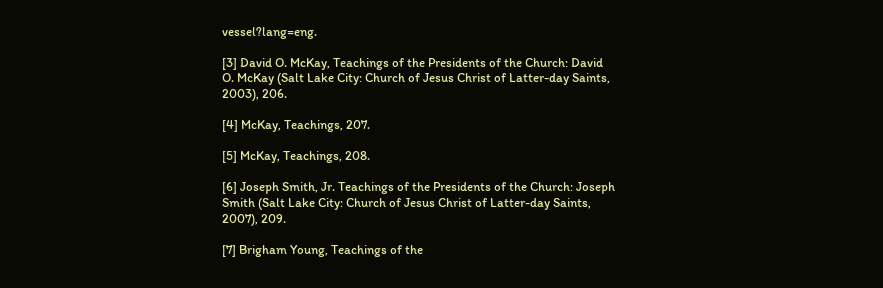vessel?lang=eng.

[3] David O. McKay, Teachings of the Presidents of the Church: David O. McKay (Salt Lake City: Church of Jesus Christ of Latter-day Saints, 2003), 206.

[4] McKay, Teachings, 207.

[5] McKay, Teachings, 208.

[6] Joseph Smith, Jr. Teachings of the Presidents of the Church: Joseph Smith (Salt Lake City: Church of Jesus Christ of Latter-day Saints, 2007), 209.

[7] Brigham Young, Teachings of the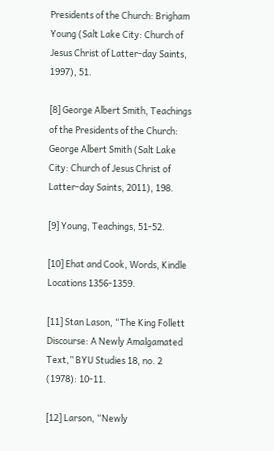Presidents of the Church: Brigham Young (Salt Lake City: Church of Jesus Christ of Latter-day Saints, 1997), 51.

[8] George Albert Smith, Teachings of the Presidents of the Church: George Albert Smith (Salt Lake City: Church of Jesus Christ of Latter-day Saints, 2011), 198.

[9] Young, Teachings, 51-52.

[10] Ehat and Cook, Words, Kindle Locations 1356-1359.

[11] Stan Lason, “The King Follett Discourse: A Newly Amalgamated Text,” BYU Studies 18, no. 2 (1978): 10-11.

[12] Larson, “Newly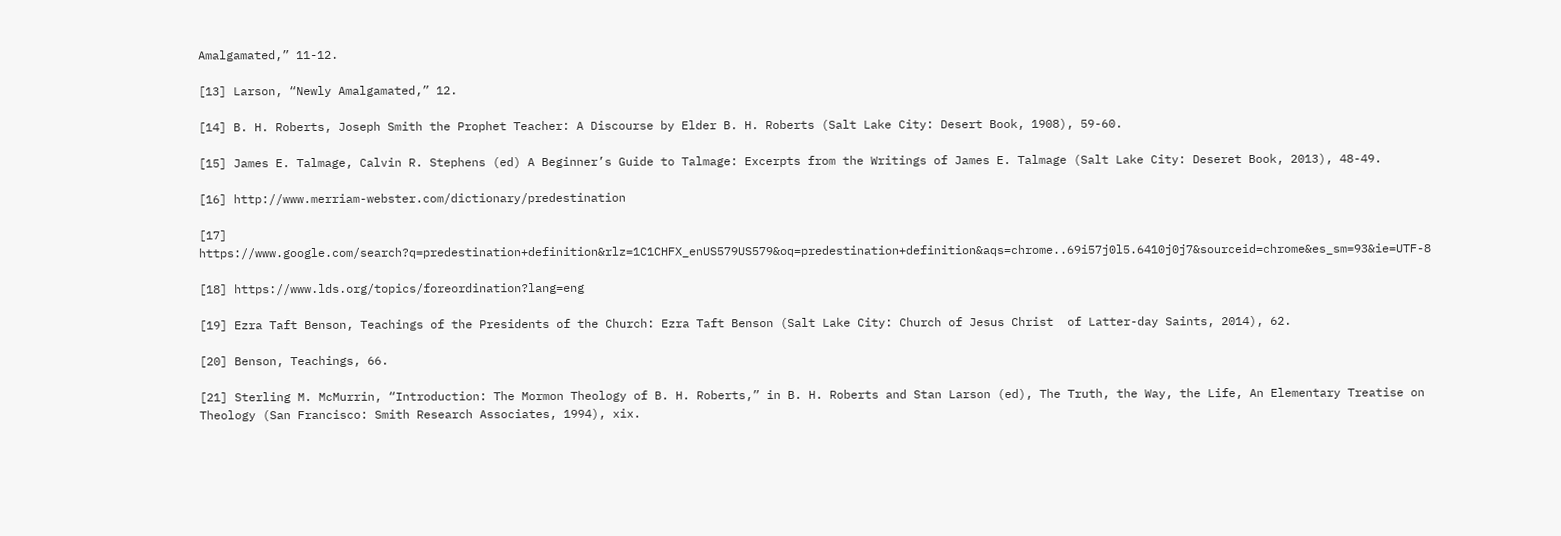Amalgamated,” 11-12.

[13] Larson, “Newly Amalgamated,” 12.

[14] B. H. Roberts, Joseph Smith the Prophet Teacher: A Discourse by Elder B. H. Roberts (Salt Lake City: Desert Book, 1908), 59-60.

[15] James E. Talmage, Calvin R. Stephens (ed) A Beginner’s Guide to Talmage: Excerpts from the Writings of James E. Talmage (Salt Lake City: Deseret Book, 2013), 48-49.

[16] http://www.merriam-webster.com/dictionary/predestination

[17] https://www.google.com/search?q=predestination+definition&rlz=1C1CHFX_enUS579US579&oq=predestination+definition&aqs=chrome..69i57j0l5.6410j0j7&sourceid=chrome&es_sm=93&ie=UTF-8

[18] https://www.lds.org/topics/foreordination?lang=eng

[19] Ezra Taft Benson, Teachings of the Presidents of the Church: Ezra Taft Benson (Salt Lake City: Church of Jesus Christ  of Latter-day Saints, 2014), 62.

[20] Benson, Teachings, 66.

[21] Sterling M. McMurrin, “Introduction: The Mormon Theology of B. H. Roberts,” in B. H. Roberts and Stan Larson (ed), The Truth, the Way, the Life, An Elementary Treatise on Theology (San Francisco: Smith Research Associates, 1994), xix.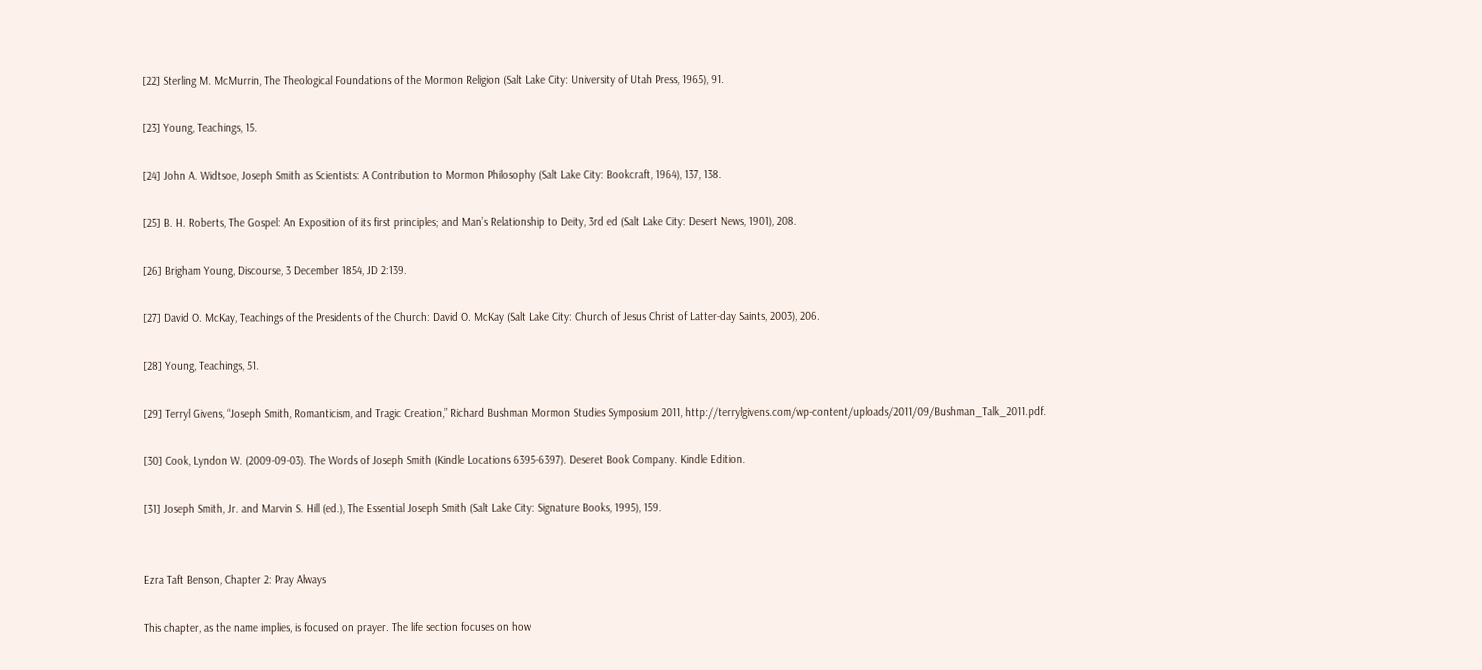[22] Sterling M. McMurrin, The Theological Foundations of the Mormon Religion (Salt Lake City: University of Utah Press, 1965), 91.

[23] Young, Teachings, 15.

[24] John A. Widtsoe, Joseph Smith as Scientists: A Contribution to Mormon Philosophy (Salt Lake City: Bookcraft, 1964), 137, 138.

[25] B. H. Roberts, The Gospel: An Exposition of its first principles; and Man’s Relationship to Deity, 3rd ed (Salt Lake City: Desert News, 1901), 208.

[26] Brigham Young, Discourse, 3 December 1854, JD 2:139.

[27] David O. McKay, Teachings of the Presidents of the Church: David O. McKay (Salt Lake City: Church of Jesus Christ of Latter-day Saints, 2003), 206.

[28] Young, Teachings, 51.

[29] Terryl Givens, “Joseph Smith, Romanticism, and Tragic Creation,” Richard Bushman Mormon Studies Symposium 2011, http://terrylgivens.com/wp-content/uploads/2011/09/Bushman_Talk_2011.pdf.

[30] Cook, Lyndon W. (2009-09-03). The Words of Joseph Smith (Kindle Locations 6395-6397). Deseret Book Company. Kindle Edition.

[31] Joseph Smith, Jr. and Marvin S. Hill (ed.), The Essential Joseph Smith (Salt Lake City: Signature Books, 1995), 159.


Ezra Taft Benson, Chapter 2: Pray Always

This chapter, as the name implies, is focused on prayer. The life section focuses on how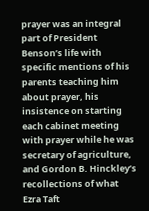prayer was an integral part of President Benson’s life with specific mentions of his parents teaching him about prayer, his insistence on starting each cabinet meeting with prayer while he was secretary of agriculture, and Gordon B. Hinckley’s recollections of what Ezra Taft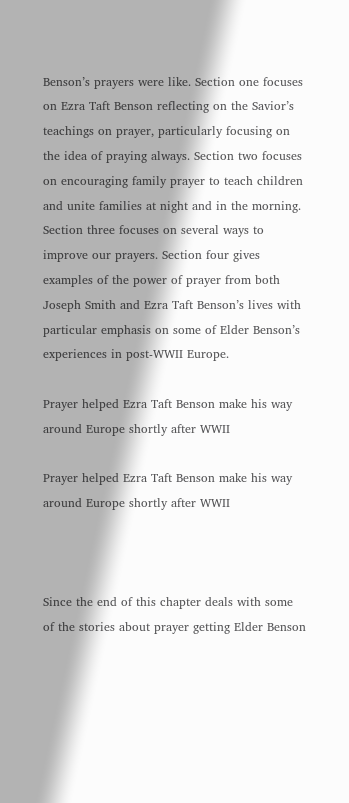Benson’s prayers were like. Section one focuses on Ezra Taft Benson reflecting on the Savior’s teachings on prayer, particularly focusing on the idea of praying always. Section two focuses on encouraging family prayer to teach children and unite families at night and in the morning. Section three focuses on several ways to improve our prayers. Section four gives examples of the power of prayer from both Joseph Smith and Ezra Taft Benson’s lives with particular emphasis on some of Elder Benson’s experiences in post-WWII Europe.

Prayer helped Ezra Taft Benson make his way around Europe shortly after WWII

Prayer helped Ezra Taft Benson make his way around Europe shortly after WWII



Since the end of this chapter deals with some of the stories about prayer getting Elder Benson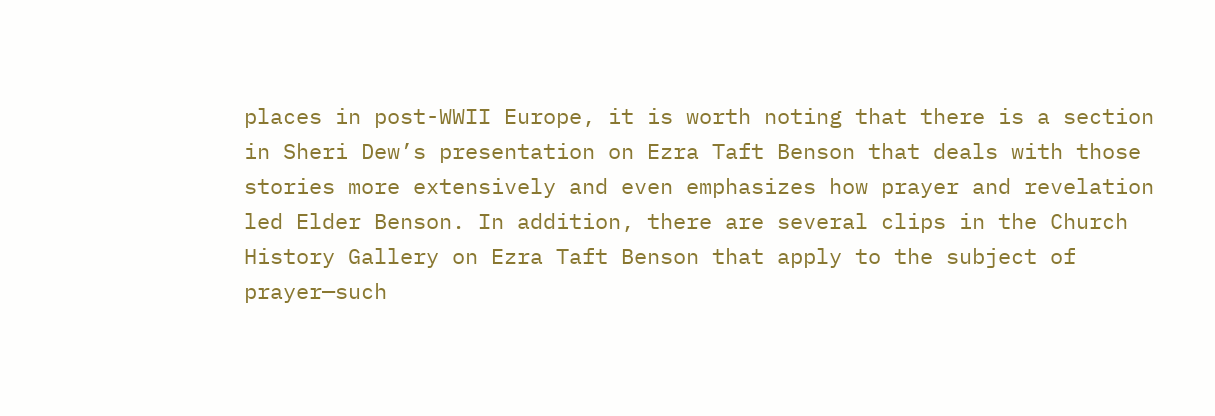places in post-WWII Europe, it is worth noting that there is a section in Sheri Dew’s presentation on Ezra Taft Benson that deals with those stories more extensively and even emphasizes how prayer and revelation led Elder Benson. In addition, there are several clips in the Church History Gallery on Ezra Taft Benson that apply to the subject of prayer—such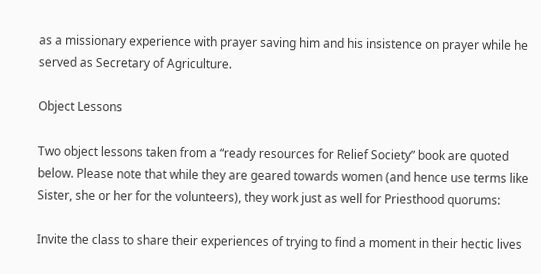as a missionary experience with prayer saving him and his insistence on prayer while he served as Secretary of Agriculture.

Object Lessons

Two object lessons taken from a “ready resources for Relief Society” book are quoted below. Please note that while they are geared towards women (and hence use terms like Sister, she or her for the volunteers), they work just as well for Priesthood quorums:

Invite the class to share their experiences of trying to find a moment in their hectic lives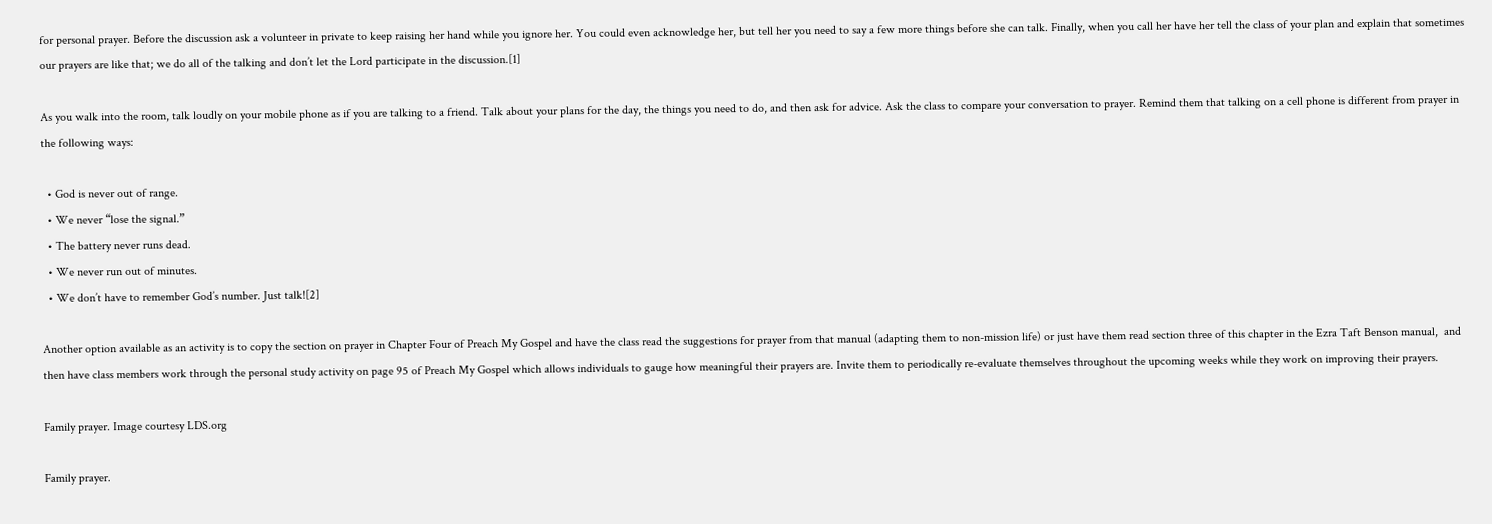for personal prayer. Before the discussion ask a volunteer in private to keep raising her hand while you ignore her. You could even acknowledge her, but tell her you need to say a few more things before she can talk. Finally, when you call her have her tell the class of your plan and explain that sometimes our prayers are like that; we do all of the talking and don’t let the Lord participate in the discussion.[1]

As you walk into the room, talk loudly on your mobile phone as if you are talking to a friend. Talk about your plans for the day, the things you need to do, and then ask for advice. Ask the class to compare your conversation to prayer. Remind them that talking on a cell phone is different from prayer in the following ways:

  • God is never out of range.
  • We never “lose the signal.”
  • The battery never runs dead.
  • We never run out of minutes.
  • We don’t have to remember God’s number. Just talk![2]

Another option available as an activity is to copy the section on prayer in Chapter Four of Preach My Gospel and have the class read the suggestions for prayer from that manual (adapting them to non-mission life) or just have them read section three of this chapter in the Ezra Taft Benson manual,  and then have class members work through the personal study activity on page 95 of Preach My Gospel which allows individuals to gauge how meaningful their prayers are. Invite them to periodically re-evaluate themselves throughout the upcoming weeks while they work on improving their prayers.

Family prayer. Image courtesy LDS.org

Family prayer.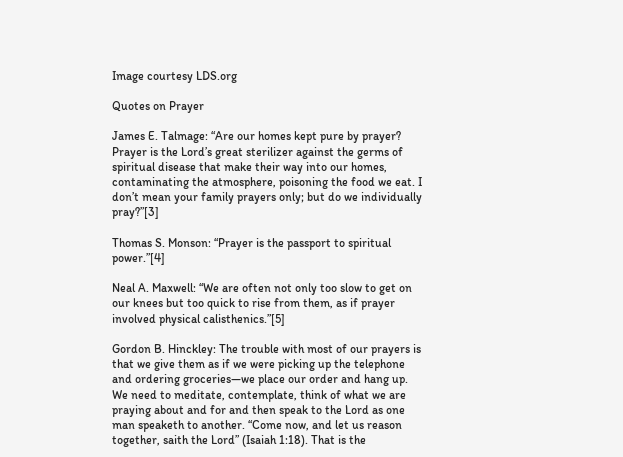Image courtesy LDS.org

Quotes on Prayer

James E. Talmage: “Are our homes kept pure by prayer? Prayer is the Lord’s great sterilizer against the germs of spiritual disease that make their way into our homes, contaminating the atmosphere, poisoning the food we eat. I don’t mean your family prayers only; but do we individually pray?”[3]

Thomas S. Monson: “Prayer is the passport to spiritual power.”[4]

Neal A. Maxwell: “We are often not only too slow to get on our knees but too quick to rise from them, as if prayer involved physical calisthenics.”[5]

Gordon B. Hinckley: The trouble with most of our prayers is that we give them as if we were picking up the telephone and ordering groceries—we place our order and hang up. We need to meditate, contemplate, think of what we are praying about and for and then speak to the Lord as one man speaketh to another. “Come now, and let us reason together, saith the Lord” (Isaiah 1:18). That is the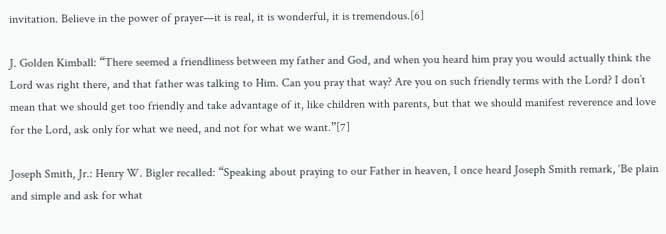invitation. Believe in the power of prayer—it is real, it is wonderful, it is tremendous.[6]

J. Golden Kimball: “There seemed a friendliness between my father and God, and when you heard him pray you would actually think the Lord was right there, and that father was talking to Him. Can you pray that way? Are you on such friendly terms with the Lord? I don’t mean that we should get too friendly and take advantage of it, like children with parents, but that we should manifest reverence and love for the Lord, ask only for what we need, and not for what we want.”[7]

Joseph Smith, Jr.: Henry W. Bigler recalled: “Speaking about praying to our Father in heaven, I once heard Joseph Smith remark, ‘Be plain and simple and ask for what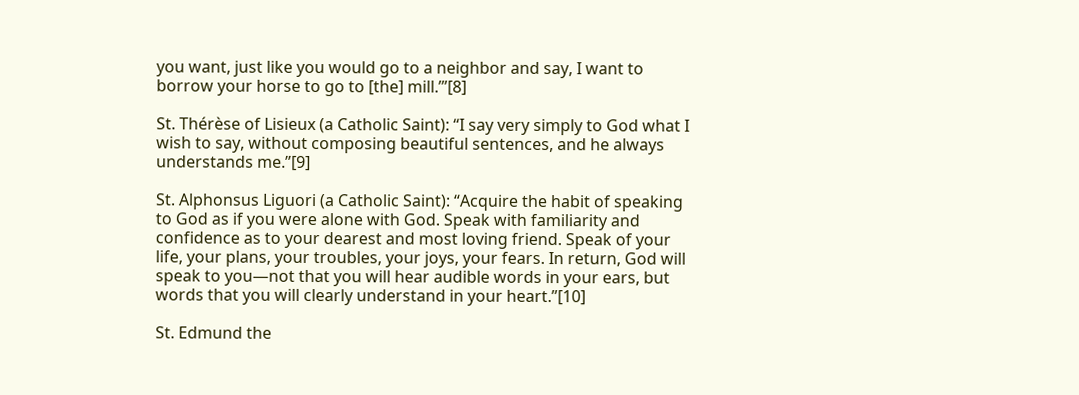you want, just like you would go to a neighbor and say, I want to borrow your horse to go to [the] mill.’”[8]

St. Thérèse of Lisieux (a Catholic Saint): “I say very simply to God what I wish to say, without composing beautiful sentences, and he always understands me.”[9]

St. Alphonsus Liguori (a Catholic Saint): “Acquire the habit of speaking to God as if you were alone with God. Speak with familiarity and confidence as to your dearest and most loving friend. Speak of your life, your plans, your troubles, your joys, your fears. In return, God will speak to you—not that you will hear audible words in your ears, but words that you will clearly understand in your heart.”[10]

St. Edmund the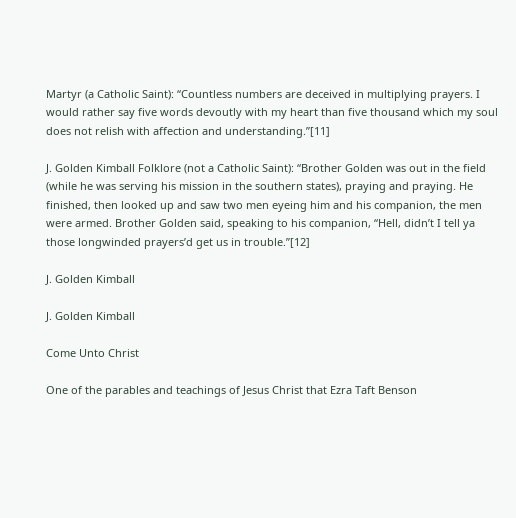Martyr (a Catholic Saint): “Countless numbers are deceived in multiplying prayers. I would rather say five words devoutly with my heart than five thousand which my soul does not relish with affection and understanding.”[11]

J. Golden Kimball Folklore (not a Catholic Saint): “Brother Golden was out in the field (while he was serving his mission in the southern states), praying and praying. He finished, then looked up and saw two men eyeing him and his companion, the men were armed. Brother Golden said, speaking to his companion, “Hell, didn’t I tell ya those longwinded prayers’d get us in trouble.”[12]

J. Golden Kimball

J. Golden Kimball

Come Unto Christ

One of the parables and teachings of Jesus Christ that Ezra Taft Benson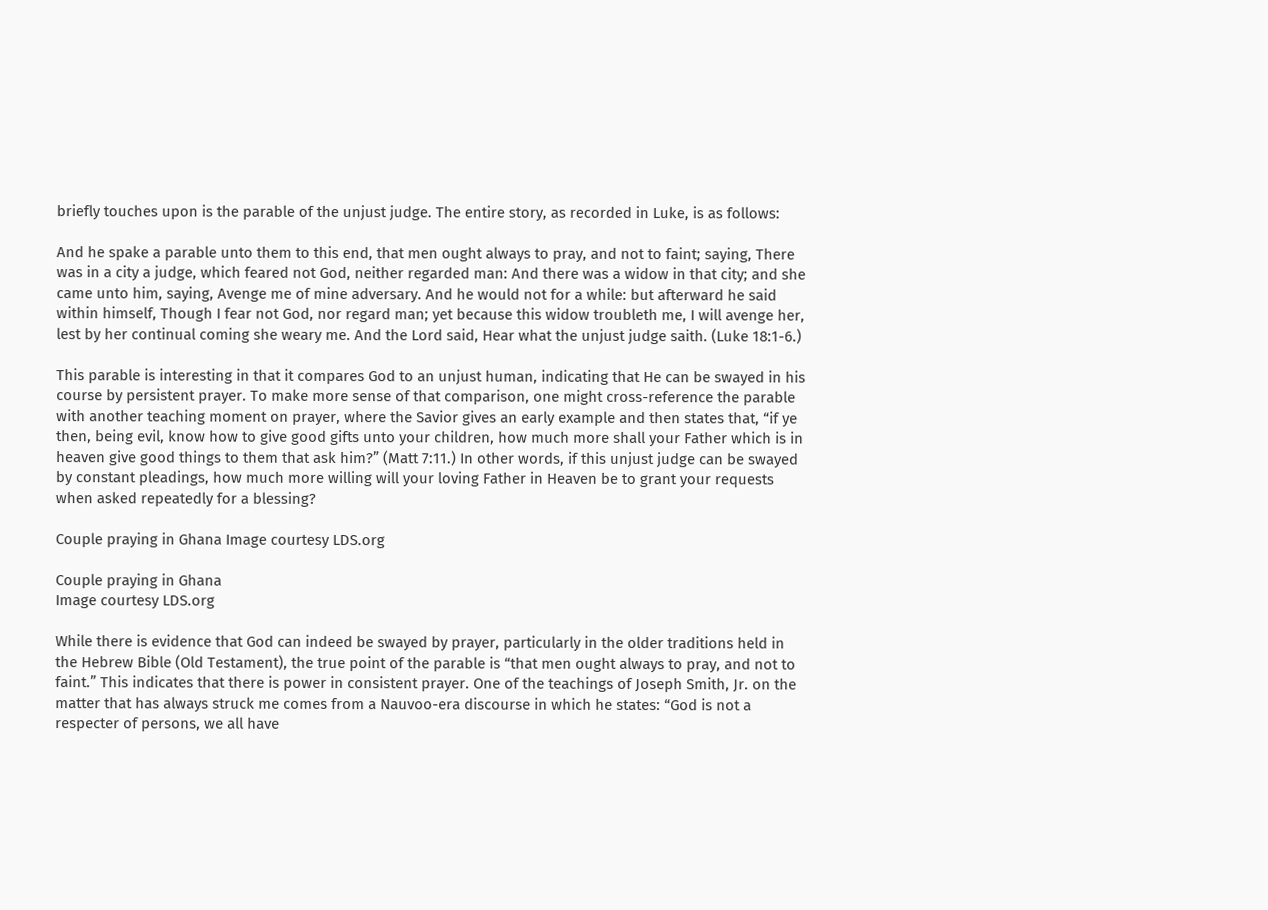briefly touches upon is the parable of the unjust judge. The entire story, as recorded in Luke, is as follows:

And he spake a parable unto them to this end, that men ought always to pray, and not to faint; saying, There was in a city a judge, which feared not God, neither regarded man: And there was a widow in that city; and she came unto him, saying, Avenge me of mine adversary. And he would not for a while: but afterward he said within himself, Though I fear not God, nor regard man; yet because this widow troubleth me, I will avenge her, lest by her continual coming she weary me. And the Lord said, Hear what the unjust judge saith. (Luke 18:1-6.)

This parable is interesting in that it compares God to an unjust human, indicating that He can be swayed in his course by persistent prayer. To make more sense of that comparison, one might cross-reference the parable with another teaching moment on prayer, where the Savior gives an early example and then states that, “if ye then, being evil, know how to give good gifts unto your children, how much more shall your Father which is in heaven give good things to them that ask him?” (Matt 7:11.) In other words, if this unjust judge can be swayed by constant pleadings, how much more willing will your loving Father in Heaven be to grant your requests when asked repeatedly for a blessing?

Couple praying in Ghana Image courtesy LDS.org

Couple praying in Ghana
Image courtesy LDS.org

While there is evidence that God can indeed be swayed by prayer, particularly in the older traditions held in the Hebrew Bible (Old Testament), the true point of the parable is “that men ought always to pray, and not to faint.” This indicates that there is power in consistent prayer. One of the teachings of Joseph Smith, Jr. on the matter that has always struck me comes from a Nauvoo-era discourse in which he states: “God is not a respecter of persons, we all have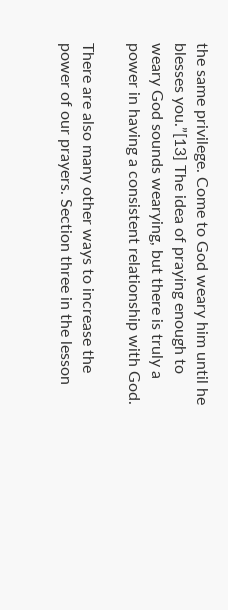the same privilege. Come to God weary him until he blesses you.”[13] The idea of praying enough to weary God sounds wearying, but there is truly a power in having a consistent relationship with God.

There are also many other ways to increase the power of our prayers. Section three in the lesson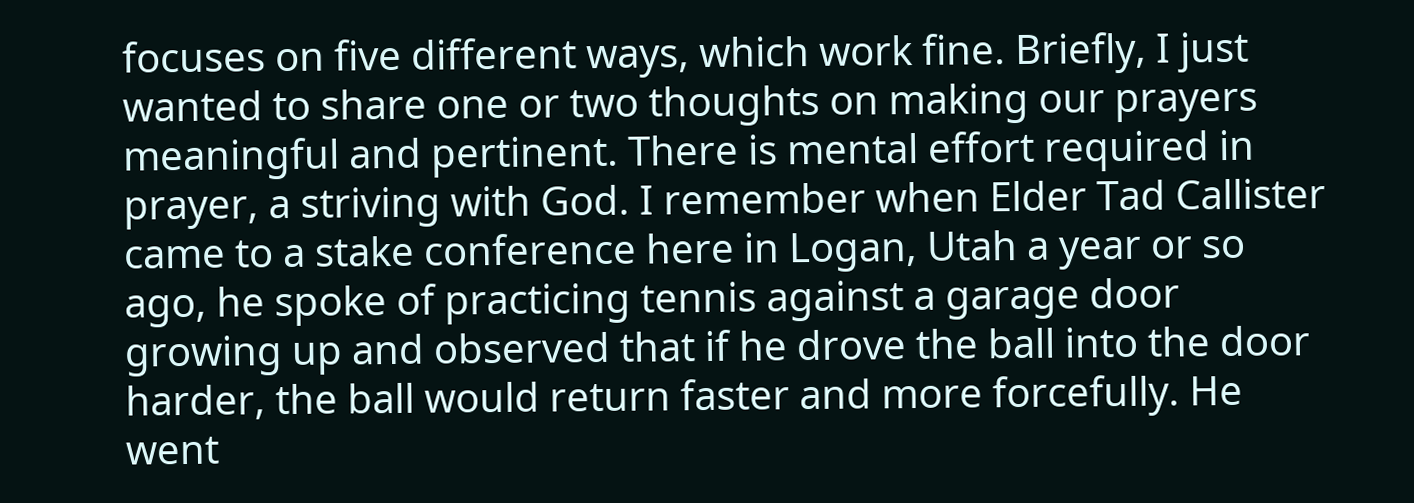focuses on five different ways, which work fine. Briefly, I just wanted to share one or two thoughts on making our prayers meaningful and pertinent. There is mental effort required in prayer, a striving with God. I remember when Elder Tad Callister came to a stake conference here in Logan, Utah a year or so ago, he spoke of practicing tennis against a garage door growing up and observed that if he drove the ball into the door harder, the ball would return faster and more forcefully. He went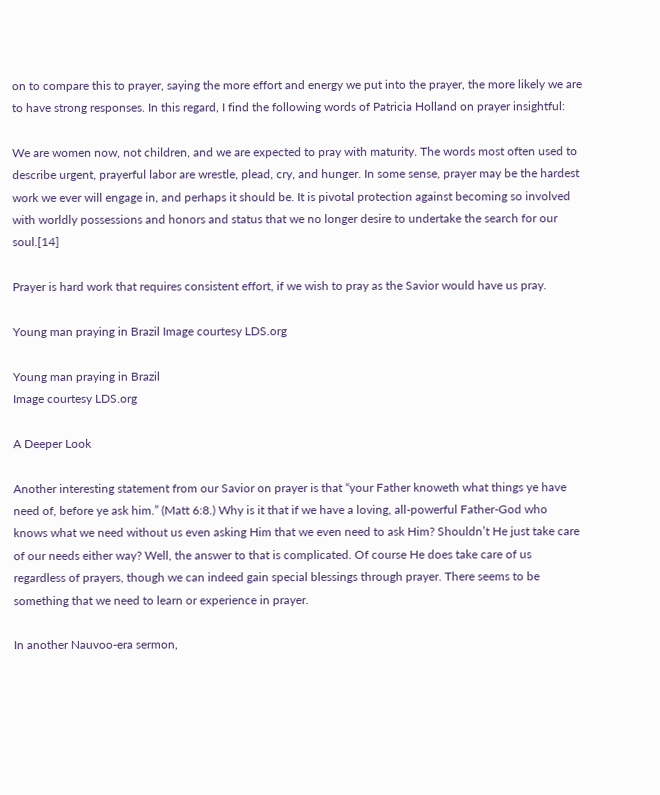on to compare this to prayer, saying the more effort and energy we put into the prayer, the more likely we are to have strong responses. In this regard, I find the following words of Patricia Holland on prayer insightful:

We are women now, not children, and we are expected to pray with maturity. The words most often used to describe urgent, prayerful labor are wrestle, plead, cry, and hunger. In some sense, prayer may be the hardest work we ever will engage in, and perhaps it should be. It is pivotal protection against becoming so involved with worldly possessions and honors and status that we no longer desire to undertake the search for our soul.[14]

Prayer is hard work that requires consistent effort, if we wish to pray as the Savior would have us pray.

Young man praying in Brazil Image courtesy LDS.org

Young man praying in Brazil
Image courtesy LDS.org

A Deeper Look

Another interesting statement from our Savior on prayer is that “your Father knoweth what things ye have need of, before ye ask him.” (Matt 6:8.) Why is it that if we have a loving, all-powerful Father-God who knows what we need without us even asking Him that we even need to ask Him? Shouldn’t He just take care of our needs either way? Well, the answer to that is complicated. Of course He does take care of us regardless of prayers, though we can indeed gain special blessings through prayer. There seems to be something that we need to learn or experience in prayer.

In another Nauvoo-era sermon,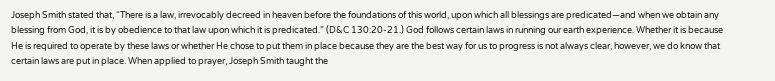Joseph Smith stated that, “There is a law, irrevocably decreed in heaven before the foundations of this world, upon which all blessings are predicated—and when we obtain any blessing from God, it is by obedience to that law upon which it is predicated.” (D&C 130:20-21.) God follows certain laws in running our earth experience. Whether it is because He is required to operate by these laws or whether He chose to put them in place because they are the best way for us to progress is not always clear, however, we do know that certain laws are put in place. When applied to prayer, Joseph Smith taught the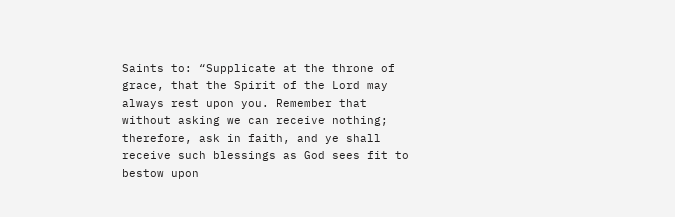Saints to: “Supplicate at the throne of grace, that the Spirit of the Lord may always rest upon you. Remember that without asking we can receive nothing; therefore, ask in faith, and ye shall receive such blessings as God sees fit to bestow upon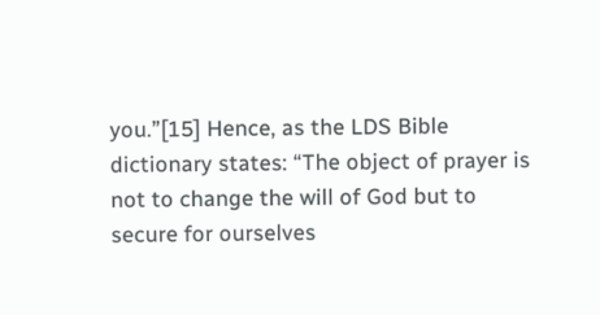you.”[15] Hence, as the LDS Bible dictionary states: “The object of prayer is not to change the will of God but to secure for ourselves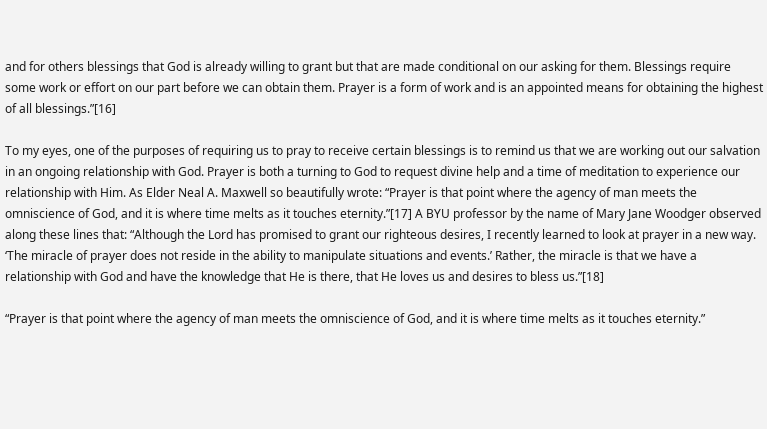and for others blessings that God is already willing to grant but that are made conditional on our asking for them. Blessings require some work or effort on our part before we can obtain them. Prayer is a form of work and is an appointed means for obtaining the highest of all blessings.”[16]

To my eyes, one of the purposes of requiring us to pray to receive certain blessings is to remind us that we are working out our salvation in an ongoing relationship with God. Prayer is both a turning to God to request divine help and a time of meditation to experience our relationship with Him. As Elder Neal A. Maxwell so beautifully wrote: “Prayer is that point where the agency of man meets the omniscience of God, and it is where time melts as it touches eternity.”[17] A BYU professor by the name of Mary Jane Woodger observed along these lines that: “Although the Lord has promised to grant our righteous desires, I recently learned to look at prayer in a new way. ‘The miracle of prayer does not reside in the ability to manipulate situations and events.’ Rather, the miracle is that we have a relationship with God and have the knowledge that He is there, that He loves us and desires to bless us.”[18]

“Prayer is that point where the agency of man meets the omniscience of God, and it is where time melts as it touches eternity.”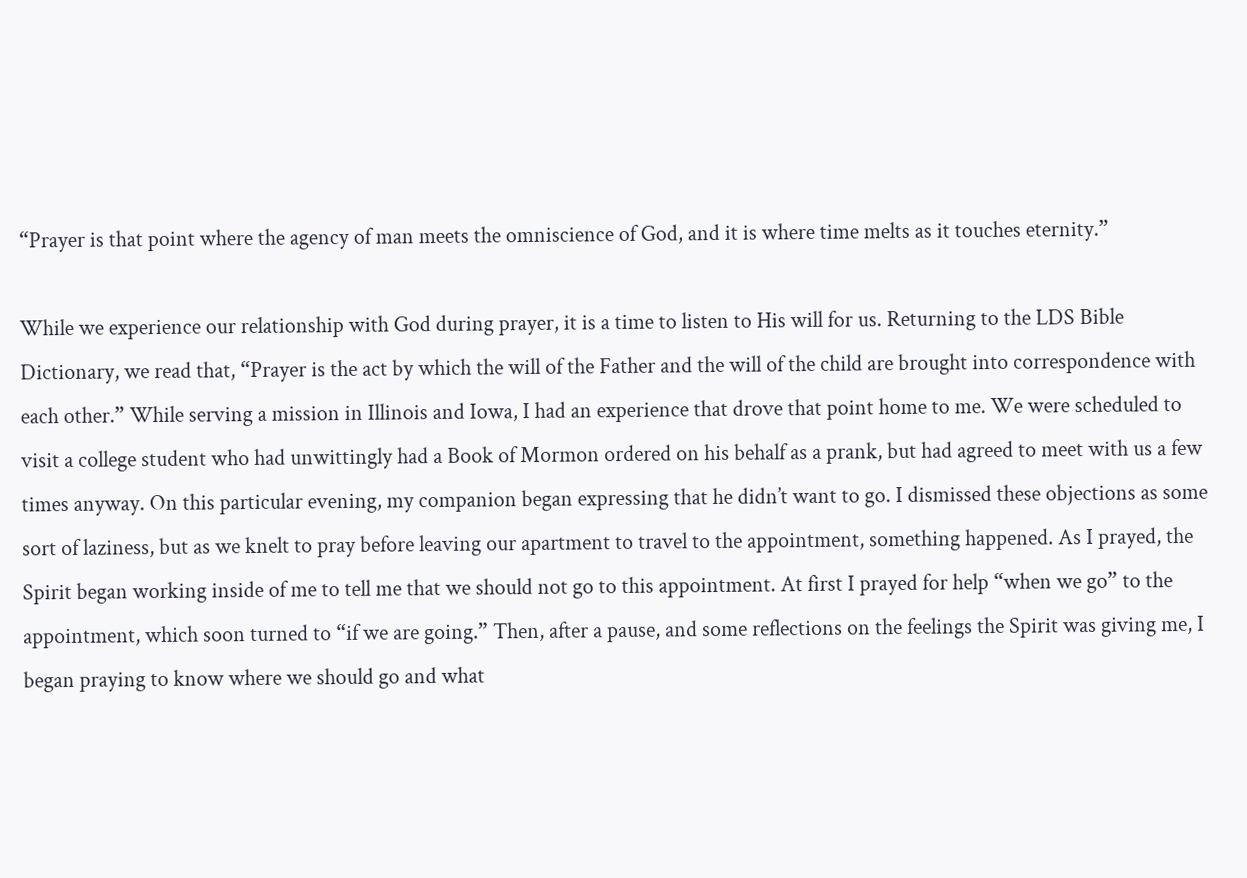“Prayer is that point where the agency of man meets the omniscience of God, and it is where time melts as it touches eternity.”

While we experience our relationship with God during prayer, it is a time to listen to His will for us. Returning to the LDS Bible Dictionary, we read that, “Prayer is the act by which the will of the Father and the will of the child are brought into correspondence with each other.” While serving a mission in Illinois and Iowa, I had an experience that drove that point home to me. We were scheduled to visit a college student who had unwittingly had a Book of Mormon ordered on his behalf as a prank, but had agreed to meet with us a few times anyway. On this particular evening, my companion began expressing that he didn’t want to go. I dismissed these objections as some sort of laziness, but as we knelt to pray before leaving our apartment to travel to the appointment, something happened. As I prayed, the Spirit began working inside of me to tell me that we should not go to this appointment. At first I prayed for help “when we go” to the appointment, which soon turned to “if we are going.” Then, after a pause, and some reflections on the feelings the Spirit was giving me, I began praying to know where we should go and what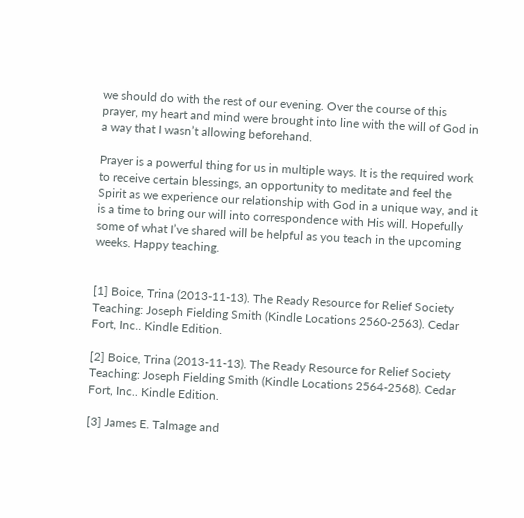we should do with the rest of our evening. Over the course of this prayer, my heart and mind were brought into line with the will of God in a way that I wasn’t allowing beforehand.

Prayer is a powerful thing for us in multiple ways. It is the required work to receive certain blessings, an opportunity to meditate and feel the Spirit as we experience our relationship with God in a unique way, and it is a time to bring our will into correspondence with His will. Hopefully some of what I’ve shared will be helpful as you teach in the upcoming weeks. Happy teaching.


[1] Boice, Trina (2013-11-13). The Ready Resource for Relief Society Teaching: Joseph Fielding Smith (Kindle Locations 2560-2563). Cedar Fort, Inc.. Kindle Edition.

[2] Boice, Trina (2013-11-13). The Ready Resource for Relief Society Teaching: Joseph Fielding Smith (Kindle Locations 2564-2568). Cedar Fort, Inc.. Kindle Edition.

[3] James E. Talmage and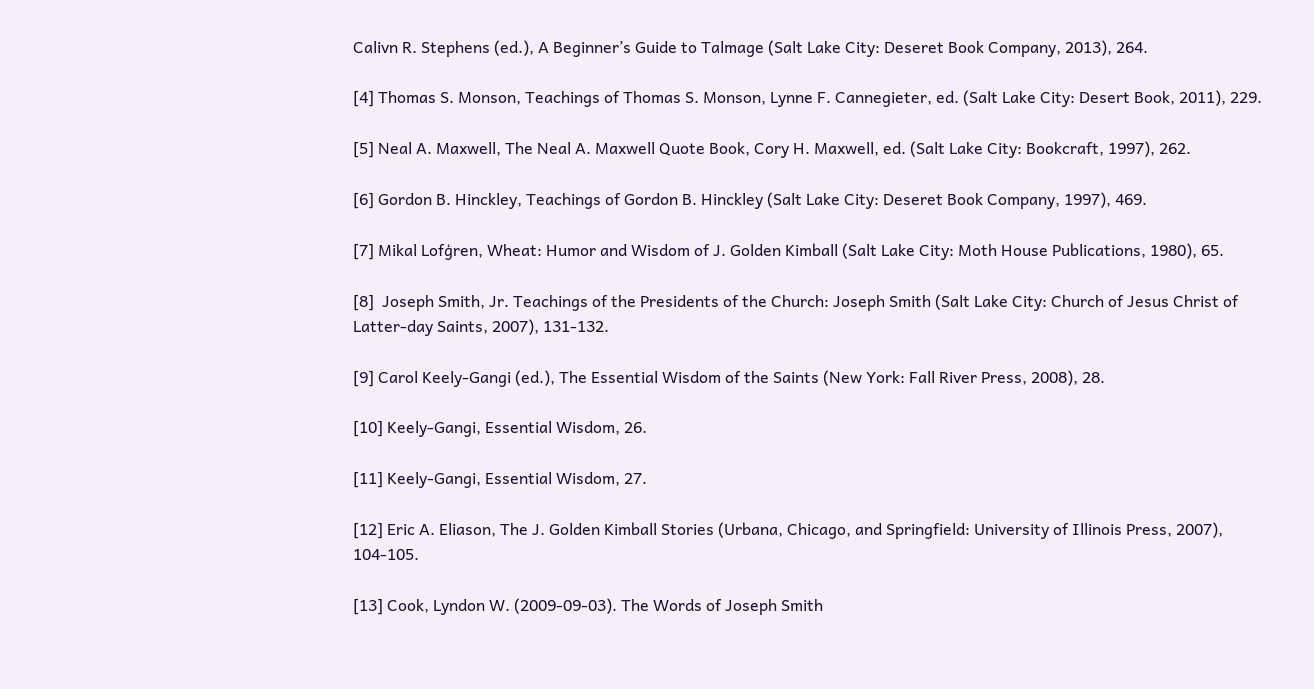Calivn R. Stephens (ed.), A Beginner’s Guide to Talmage (Salt Lake City: Deseret Book Company, 2013), 264.

[4] Thomas S. Monson, Teachings of Thomas S. Monson, Lynne F. Cannegieter, ed. (Salt Lake City: Desert Book, 2011), 229.

[5] Neal A. Maxwell, The Neal A. Maxwell Quote Book, Cory H. Maxwell, ed. (Salt Lake City: Bookcraft, 1997), 262.

[6] Gordon B. Hinckley, Teachings of Gordon B. Hinckley (Salt Lake City: Deseret Book Company, 1997), 469.

[7] Mikal Lofģren, Wheat: Humor and Wisdom of J. Golden Kimball (Salt Lake City: Moth House Publications, 1980), 65.

[8]  Joseph Smith, Jr. Teachings of the Presidents of the Church: Joseph Smith (Salt Lake City: Church of Jesus Christ of Latter-day Saints, 2007), 131-132.

[9] Carol Keely-Gangi (ed.), The Essential Wisdom of the Saints (New York: Fall River Press, 2008), 28.

[10] Keely-Gangi, Essential Wisdom, 26.

[11] Keely-Gangi, Essential Wisdom, 27.

[12] Eric A. Eliason, The J. Golden Kimball Stories (Urbana, Chicago, and Springfield: University of Illinois Press, 2007), 104-105.

[13] Cook, Lyndon W. (2009-09-03). The Words of Joseph Smith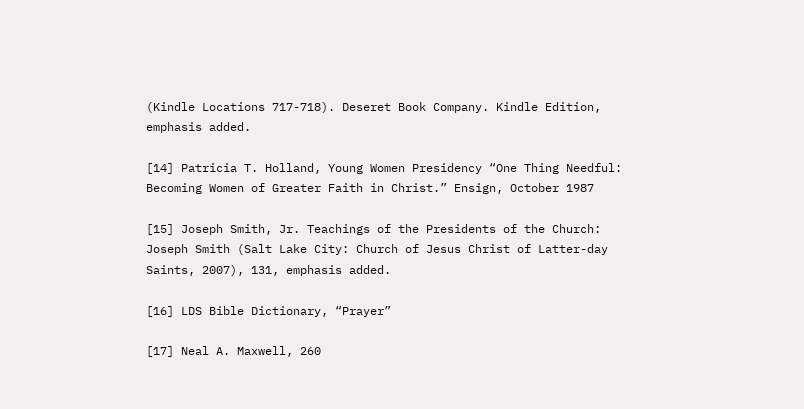(Kindle Locations 717-718). Deseret Book Company. Kindle Edition, emphasis added.

[14] Patricia T. Holland, Young Women Presidency “One Thing Needful: Becoming Women of Greater Faith in Christ.” Ensign, October 1987

[15] Joseph Smith, Jr. Teachings of the Presidents of the Church: Joseph Smith (Salt Lake City: Church of Jesus Christ of Latter-day Saints, 2007), 131, emphasis added.

[16] LDS Bible Dictionary, “Prayer”

[17] Neal A. Maxwell, 260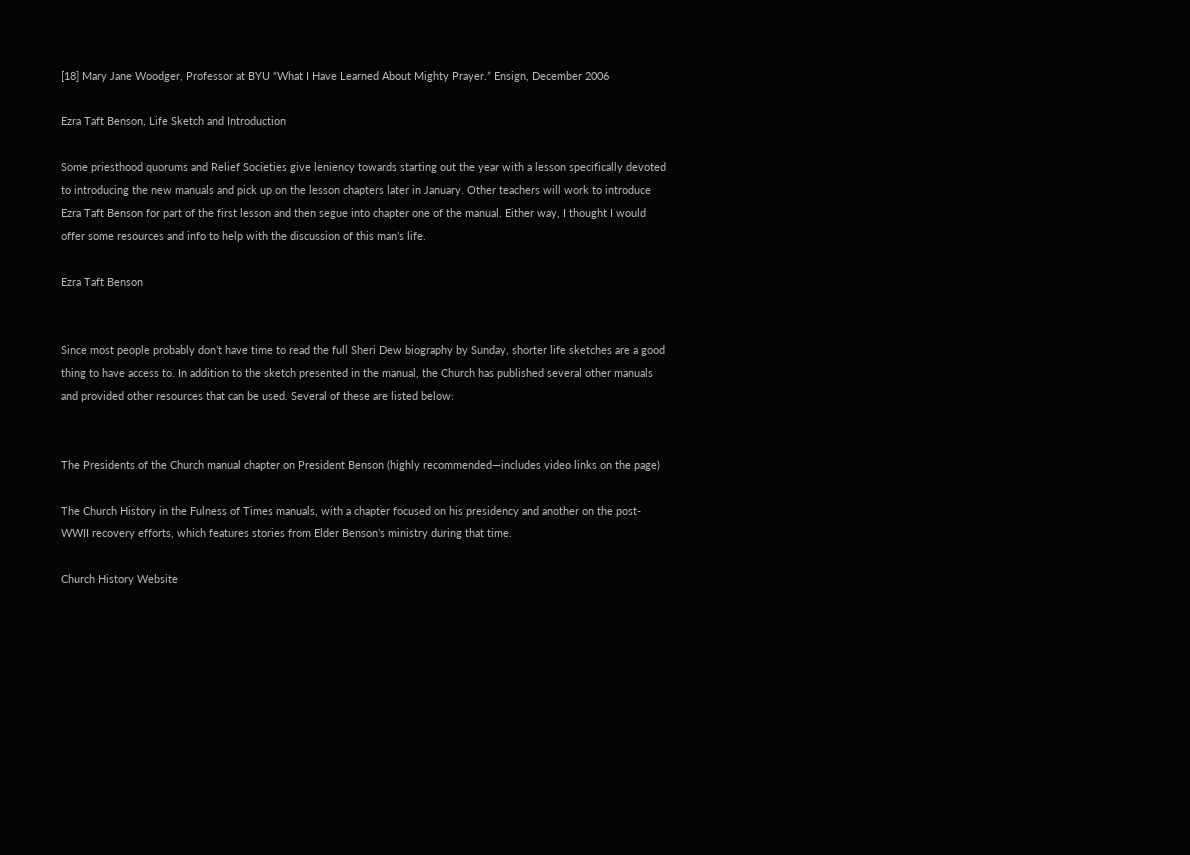[18] Mary Jane Woodger, Professor at BYU “What I Have Learned About Mighty Prayer.” Ensign, December 2006

Ezra Taft Benson, Life Sketch and Introduction

Some priesthood quorums and Relief Societies give leniency towards starting out the year with a lesson specifically devoted to introducing the new manuals and pick up on the lesson chapters later in January. Other teachers will work to introduce Ezra Taft Benson for part of the first lesson and then segue into chapter one of the manual. Either way, I thought I would offer some resources and info to help with the discussion of this man’s life.

Ezra Taft Benson


Since most people probably don’t have time to read the full Sheri Dew biography by Sunday, shorter life sketches are a good thing to have access to. In addition to the sketch presented in the manual, the Church has published several other manuals and provided other resources that can be used. Several of these are listed below:


The Presidents of the Church manual chapter on President Benson (highly recommended—includes video links on the page)

The Church History in the Fulness of Times manuals, with a chapter focused on his presidency and another on the post-WWII recovery efforts, which features stories from Elder Benson’s ministry during that time.

Church History Website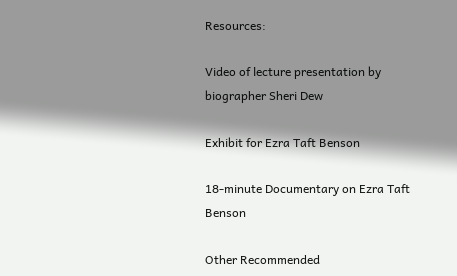Resources:

Video of lecture presentation by biographer Sheri Dew

Exhibit for Ezra Taft Benson

18-minute Documentary on Ezra Taft Benson

Other Recommended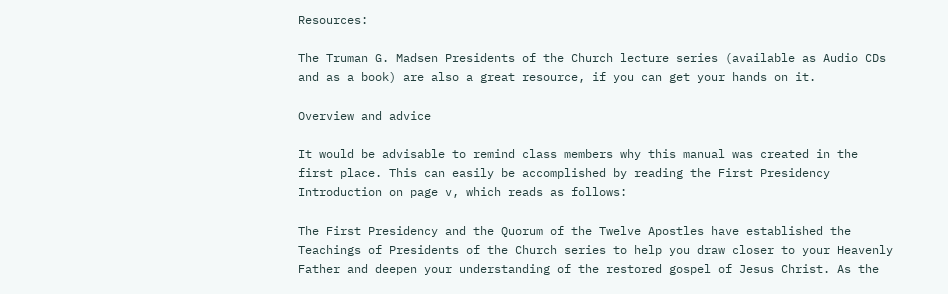Resources:

The Truman G. Madsen Presidents of the Church lecture series (available as Audio CDs and as a book) are also a great resource, if you can get your hands on it.

Overview and advice

It would be advisable to remind class members why this manual was created in the first place. This can easily be accomplished by reading the First Presidency Introduction on page v, which reads as follows:

The First Presidency and the Quorum of the Twelve Apostles have established the Teachings of Presidents of the Church series to help you draw closer to your Heavenly Father and deepen your understanding of the restored gospel of Jesus Christ. As the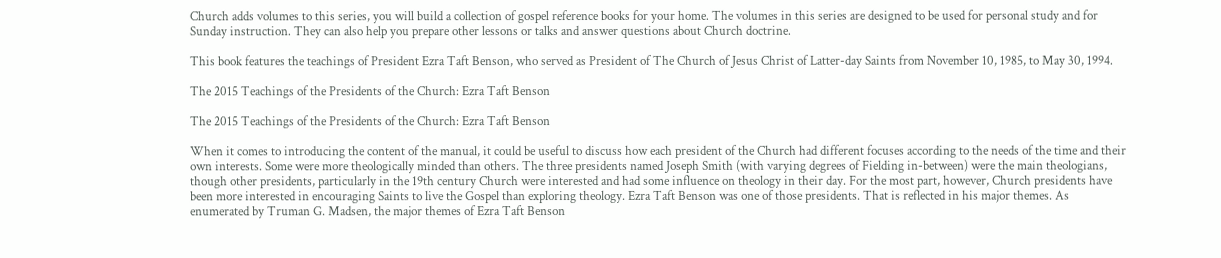Church adds volumes to this series, you will build a collection of gospel reference books for your home. The volumes in this series are designed to be used for personal study and for Sunday instruction. They can also help you prepare other lessons or talks and answer questions about Church doctrine.

This book features the teachings of President Ezra Taft Benson, who served as President of The Church of Jesus Christ of Latter-day Saints from November 10, 1985, to May 30, 1994.

The 2015 Teachings of the Presidents of the Church: Ezra Taft Benson

The 2015 Teachings of the Presidents of the Church: Ezra Taft Benson

When it comes to introducing the content of the manual, it could be useful to discuss how each president of the Church had different focuses according to the needs of the time and their own interests. Some were more theologically minded than others. The three presidents named Joseph Smith (with varying degrees of Fielding in-between) were the main theologians, though other presidents, particularly in the 19th century Church were interested and had some influence on theology in their day. For the most part, however, Church presidents have been more interested in encouraging Saints to live the Gospel than exploring theology. Ezra Taft Benson was one of those presidents. That is reflected in his major themes. As enumerated by Truman G. Madsen, the major themes of Ezra Taft Benson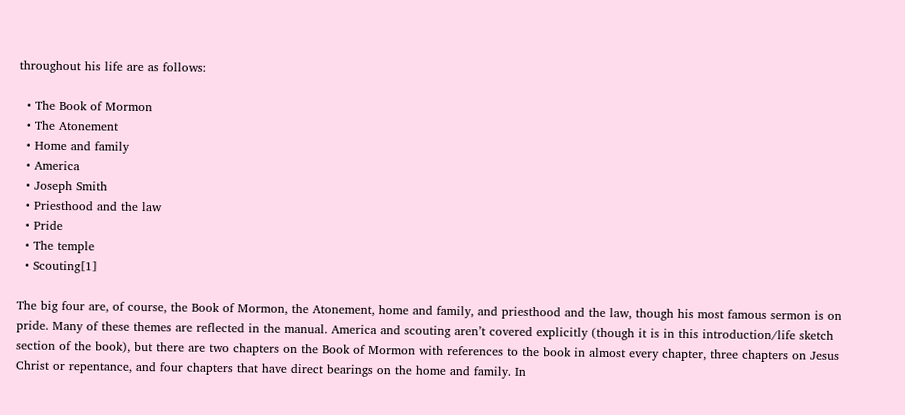throughout his life are as follows:

  • The Book of Mormon
  • The Atonement
  • Home and family
  • America
  • Joseph Smith
  • Priesthood and the law
  • Pride
  • The temple
  • Scouting[1]

The big four are, of course, the Book of Mormon, the Atonement, home and family, and priesthood and the law, though his most famous sermon is on pride. Many of these themes are reflected in the manual. America and scouting aren’t covered explicitly (though it is in this introduction/life sketch section of the book), but there are two chapters on the Book of Mormon with references to the book in almost every chapter, three chapters on Jesus Christ or repentance, and four chapters that have direct bearings on the home and family. In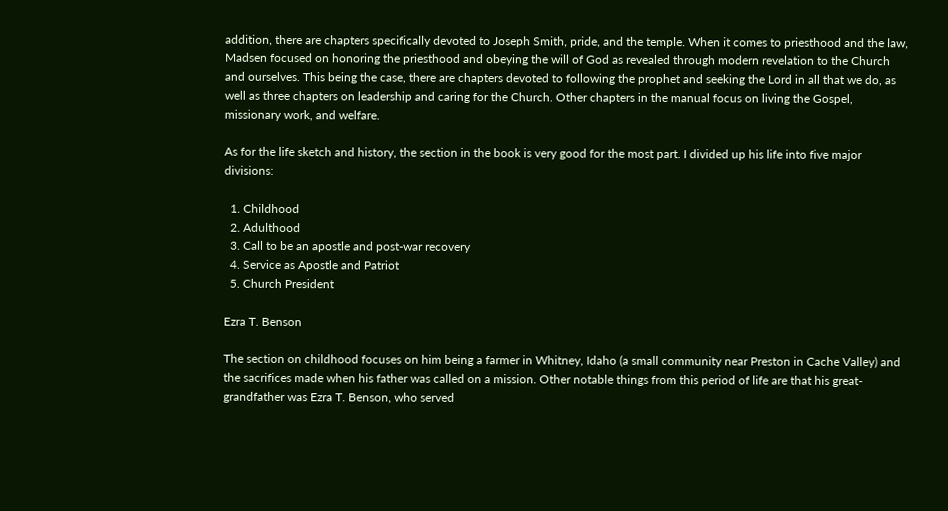addition, there are chapters specifically devoted to Joseph Smith, pride, and the temple. When it comes to priesthood and the law, Madsen focused on honoring the priesthood and obeying the will of God as revealed through modern revelation to the Church and ourselves. This being the case, there are chapters devoted to following the prophet and seeking the Lord in all that we do, as well as three chapters on leadership and caring for the Church. Other chapters in the manual focus on living the Gospel, missionary work, and welfare.

As for the life sketch and history, the section in the book is very good for the most part. I divided up his life into five major divisions:

  1. Childhood
  2. Adulthood
  3. Call to be an apostle and post-war recovery
  4. Service as Apostle and Patriot
  5. Church President

Ezra T. Benson

The section on childhood focuses on him being a farmer in Whitney, Idaho (a small community near Preston in Cache Valley) and the sacrifices made when his father was called on a mission. Other notable things from this period of life are that his great-grandfather was Ezra T. Benson, who served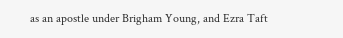as an apostle under Brigham Young, and Ezra Taft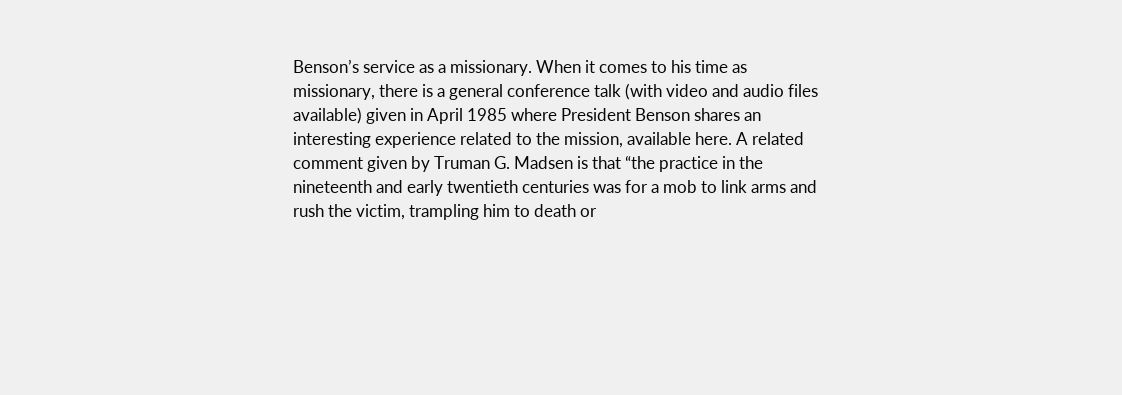Benson’s service as a missionary. When it comes to his time as missionary, there is a general conference talk (with video and audio files available) given in April 1985 where President Benson shares an interesting experience related to the mission, available here. A related comment given by Truman G. Madsen is that “the practice in the nineteenth and early twentieth centuries was for a mob to link arms and rush the victim, trampling him to death or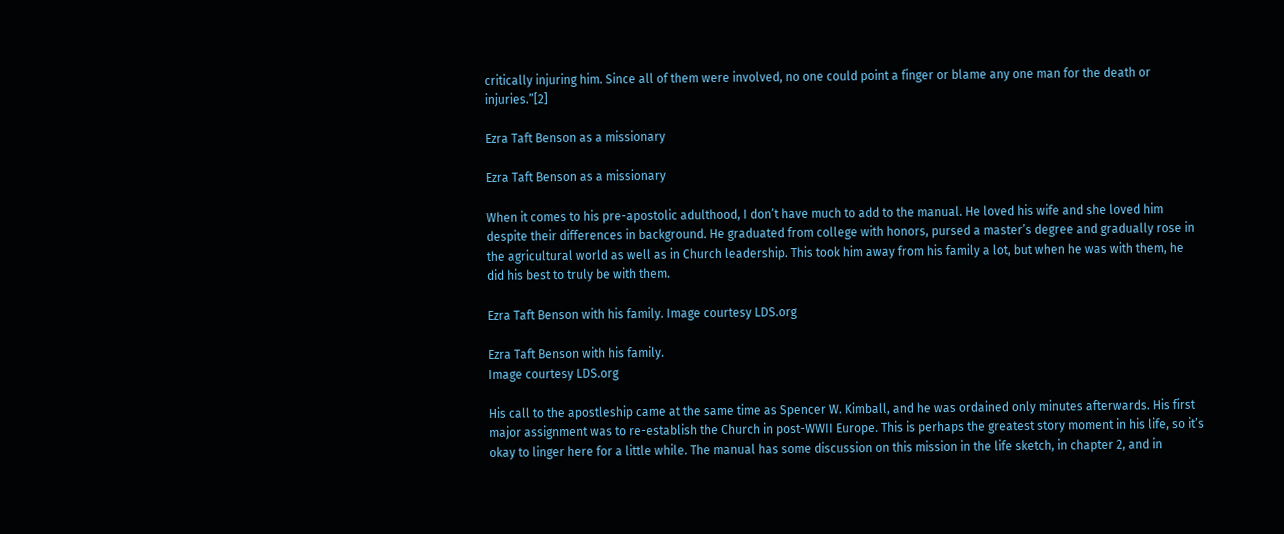critically injuring him. Since all of them were involved, no one could point a finger or blame any one man for the death or injuries.”[2]

Ezra Taft Benson as a missionary

Ezra Taft Benson as a missionary

When it comes to his pre-apostolic adulthood, I don’t have much to add to the manual. He loved his wife and she loved him despite their differences in background. He graduated from college with honors, pursed a master’s degree and gradually rose in the agricultural world as well as in Church leadership. This took him away from his family a lot, but when he was with them, he did his best to truly be with them.

Ezra Taft Benson with his family. Image courtesy LDS.org

Ezra Taft Benson with his family.
Image courtesy LDS.org

His call to the apostleship came at the same time as Spencer W. Kimball, and he was ordained only minutes afterwards. His first major assignment was to re-establish the Church in post-WWII Europe. This is perhaps the greatest story moment in his life, so it’s okay to linger here for a little while. The manual has some discussion on this mission in the life sketch, in chapter 2, and in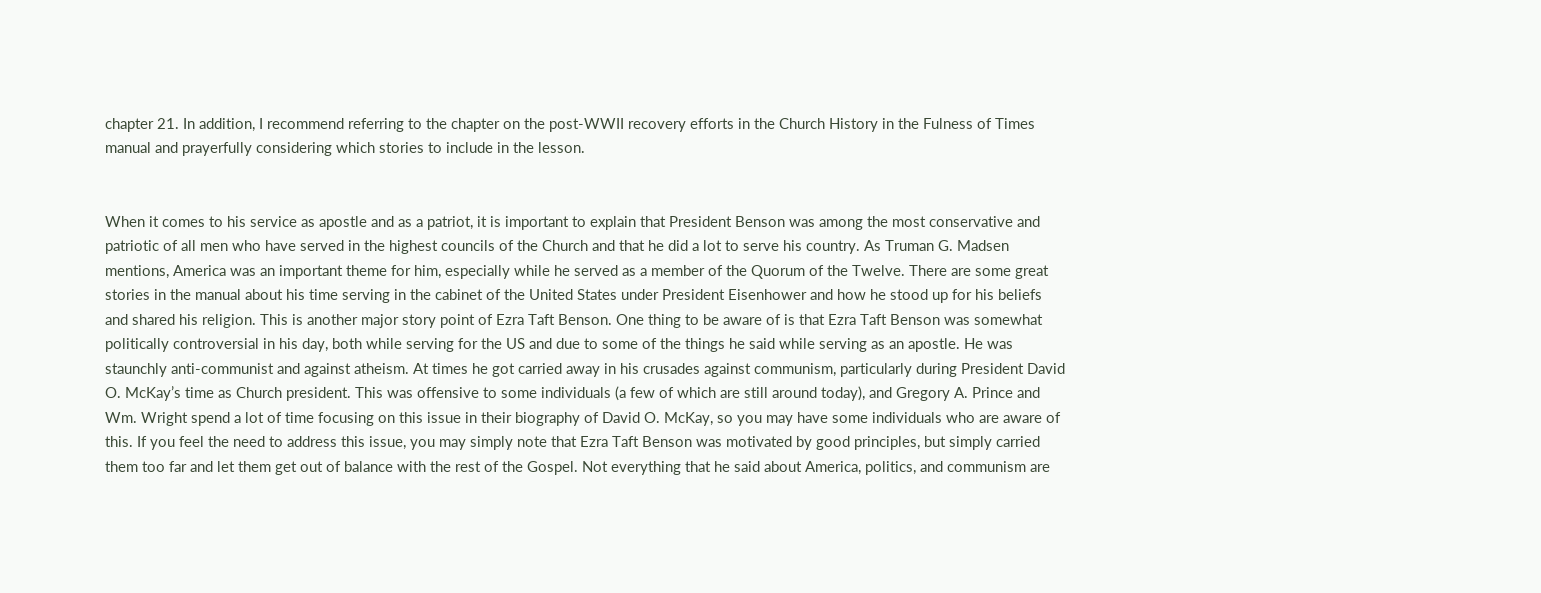chapter 21. In addition, I recommend referring to the chapter on the post-WWII recovery efforts in the Church History in the Fulness of Times manual and prayerfully considering which stories to include in the lesson.


When it comes to his service as apostle and as a patriot, it is important to explain that President Benson was among the most conservative and patriotic of all men who have served in the highest councils of the Church and that he did a lot to serve his country. As Truman G. Madsen mentions, America was an important theme for him, especially while he served as a member of the Quorum of the Twelve. There are some great stories in the manual about his time serving in the cabinet of the United States under President Eisenhower and how he stood up for his beliefs and shared his religion. This is another major story point of Ezra Taft Benson. One thing to be aware of is that Ezra Taft Benson was somewhat politically controversial in his day, both while serving for the US and due to some of the things he said while serving as an apostle. He was staunchly anti-communist and against atheism. At times he got carried away in his crusades against communism, particularly during President David O. McKay’s time as Church president. This was offensive to some individuals (a few of which are still around today), and Gregory A. Prince and Wm. Wright spend a lot of time focusing on this issue in their biography of David O. McKay, so you may have some individuals who are aware of this. If you feel the need to address this issue, you may simply note that Ezra Taft Benson was motivated by good principles, but simply carried them too far and let them get out of balance with the rest of the Gospel. Not everything that he said about America, politics, and communism are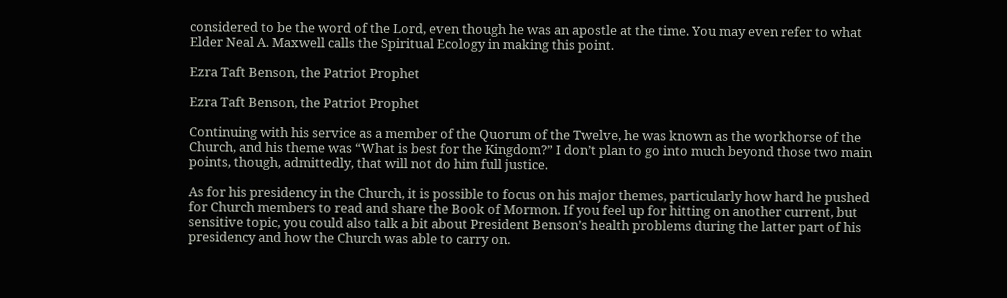considered to be the word of the Lord, even though he was an apostle at the time. You may even refer to what Elder Neal A. Maxwell calls the Spiritual Ecology in making this point.

Ezra Taft Benson, the Patriot Prophet

Ezra Taft Benson, the Patriot Prophet

Continuing with his service as a member of the Quorum of the Twelve, he was known as the workhorse of the Church, and his theme was “What is best for the Kingdom?” I don’t plan to go into much beyond those two main points, though, admittedly, that will not do him full justice.

As for his presidency in the Church, it is possible to focus on his major themes, particularly how hard he pushed for Church members to read and share the Book of Mormon. If you feel up for hitting on another current, but sensitive topic, you could also talk a bit about President Benson’s health problems during the latter part of his presidency and how the Church was able to carry on.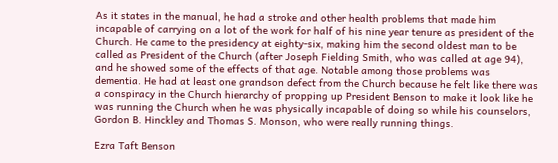As it states in the manual, he had a stroke and other health problems that made him incapable of carrying on a lot of the work for half of his nine year tenure as president of the Church. He came to the presidency at eighty-six, making him the second oldest man to be called as President of the Church (after Joseph Fielding Smith, who was called at age 94), and he showed some of the effects of that age. Notable among those problems was dementia. He had at least one grandson defect from the Church because he felt like there was a conspiracy in the Church hierarchy of propping up President Benson to make it look like he was running the Church when he was physically incapable of doing so while his counselors, Gordon B. Hinckley and Thomas S. Monson, who were really running things.

Ezra Taft Benson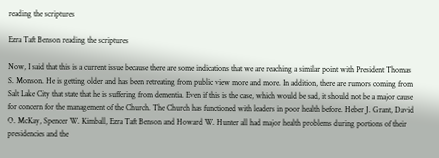reading the scriptures

Ezra Taft Benson reading the scriptures

Now, I said that this is a current issue because there are some indications that we are reaching a similar point with President Thomas S. Monson. He is getting older and has been retreating from public view more and more. In addition, there are rumors coming from Salt Lake City that state that he is suffering from dementia. Even if this is the case, which would be sad, it should not be a major cause for concern for the management of the Church. The Church has functioned with leaders in poor health before. Heber J. Grant, David O. McKay, Spencer W. Kimball, Ezra Taft Benson and Howard W. Hunter all had major health problems during portions of their presidencies and the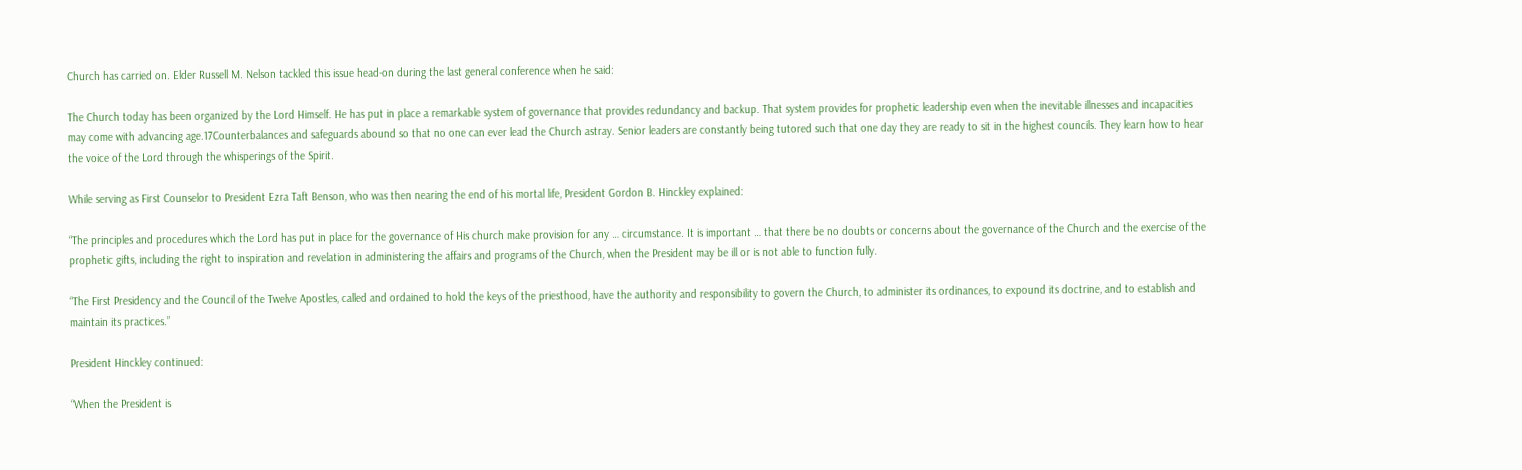Church has carried on. Elder Russell M. Nelson tackled this issue head-on during the last general conference when he said:

The Church today has been organized by the Lord Himself. He has put in place a remarkable system of governance that provides redundancy and backup. That system provides for prophetic leadership even when the inevitable illnesses and incapacities may come with advancing age.17Counterbalances and safeguards abound so that no one can ever lead the Church astray. Senior leaders are constantly being tutored such that one day they are ready to sit in the highest councils. They learn how to hear the voice of the Lord through the whisperings of the Spirit.

While serving as First Counselor to President Ezra Taft Benson, who was then nearing the end of his mortal life, President Gordon B. Hinckley explained:

“The principles and procedures which the Lord has put in place for the governance of His church make provision for any … circumstance. It is important … that there be no doubts or concerns about the governance of the Church and the exercise of the prophetic gifts, including the right to inspiration and revelation in administering the affairs and programs of the Church, when the President may be ill or is not able to function fully.

“The First Presidency and the Council of the Twelve Apostles, called and ordained to hold the keys of the priesthood, have the authority and responsibility to govern the Church, to administer its ordinances, to expound its doctrine, and to establish and maintain its practices.”

President Hinckley continued:

“When the President is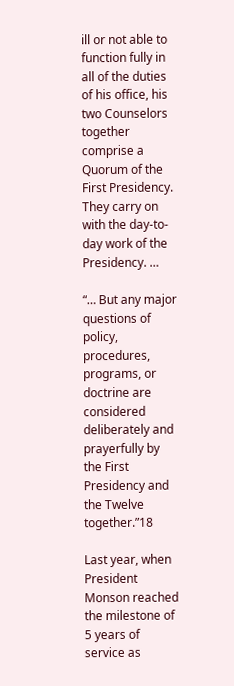ill or not able to function fully in all of the duties of his office, his two Counselors together comprise a Quorum of the First Presidency. They carry on with the day-to-day work of the Presidency. …

“… But any major questions of policy, procedures, programs, or doctrine are considered deliberately and prayerfully by the First Presidency and the Twelve together.”18

Last year, when President Monson reached the milestone of 5 years of service as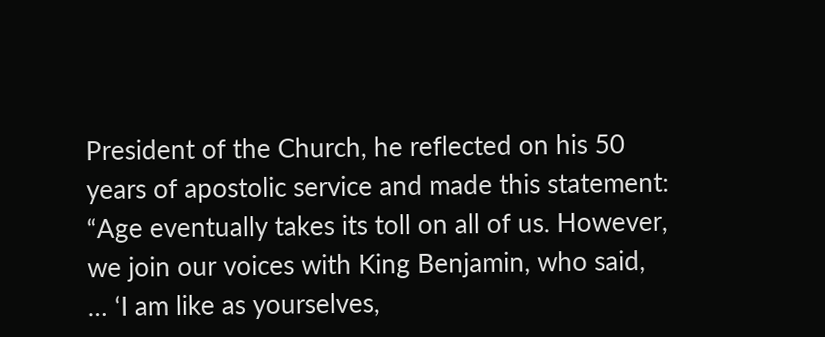President of the Church, he reflected on his 50 years of apostolic service and made this statement: “Age eventually takes its toll on all of us. However, we join our voices with King Benjamin, who said, … ‘I am like as yourselves,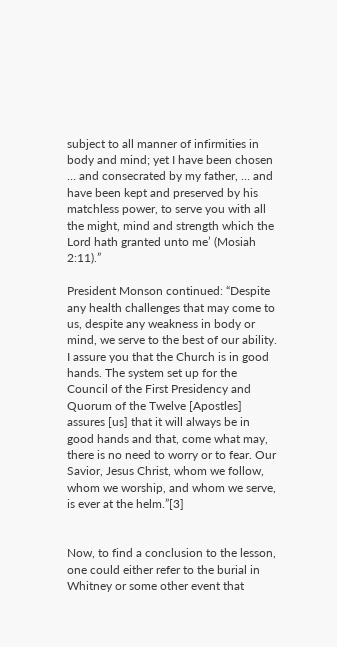subject to all manner of infirmities in body and mind; yet I have been chosen … and consecrated by my father, … and have been kept and preserved by his matchless power, to serve you with all the might, mind and strength which the Lord hath granted unto me’ (Mosiah 2:11).”

President Monson continued: “Despite any health challenges that may come to us, despite any weakness in body or mind, we serve to the best of our ability. I assure you that the Church is in good hands. The system set up for the Council of the First Presidency and Quorum of the Twelve [Apostles] assures [us] that it will always be in good hands and that, come what may, there is no need to worry or to fear. Our Savior, Jesus Christ, whom we follow, whom we worship, and whom we serve, is ever at the helm.”[3]


Now, to find a conclusion to the lesson, one could either refer to the burial in Whitney or some other event that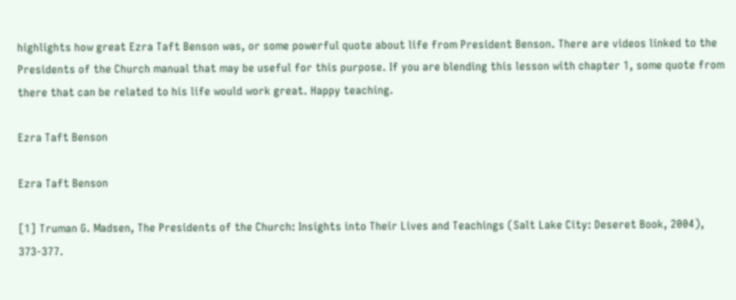highlights how great Ezra Taft Benson was, or some powerful quote about life from President Benson. There are videos linked to the Presidents of the Church manual that may be useful for this purpose. If you are blending this lesson with chapter 1, some quote from there that can be related to his life would work great. Happy teaching.

Ezra Taft Benson

Ezra Taft Benson

[1] Truman G. Madsen, The Presidents of the Church: Insights into Their Lives and Teachings (Salt Lake City: Deseret Book, 2004), 373-377.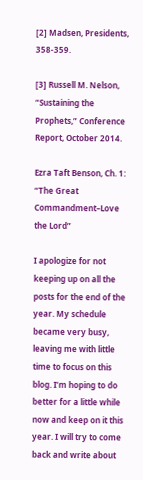[2] Madsen, Presidents, 358-359.

[3] Russell M. Nelson, “Sustaining the Prophets,” Conference Report, October 2014.

Ezra Taft Benson, Ch. 1: “The Great Commandment–Love the Lord”

I apologize for not keeping up on all the posts for the end of the year. My schedule became very busy, leaving me with little time to focus on this blog. I’m hoping to do better for a little while now and keep on it this year. I will try to come back and write about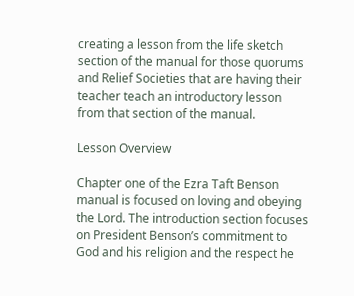creating a lesson from the life sketch section of the manual for those quorums and Relief Societies that are having their teacher teach an introductory lesson from that section of the manual.

Lesson Overview

Chapter one of the Ezra Taft Benson manual is focused on loving and obeying the Lord. The introduction section focuses on President Benson’s commitment to God and his religion and the respect he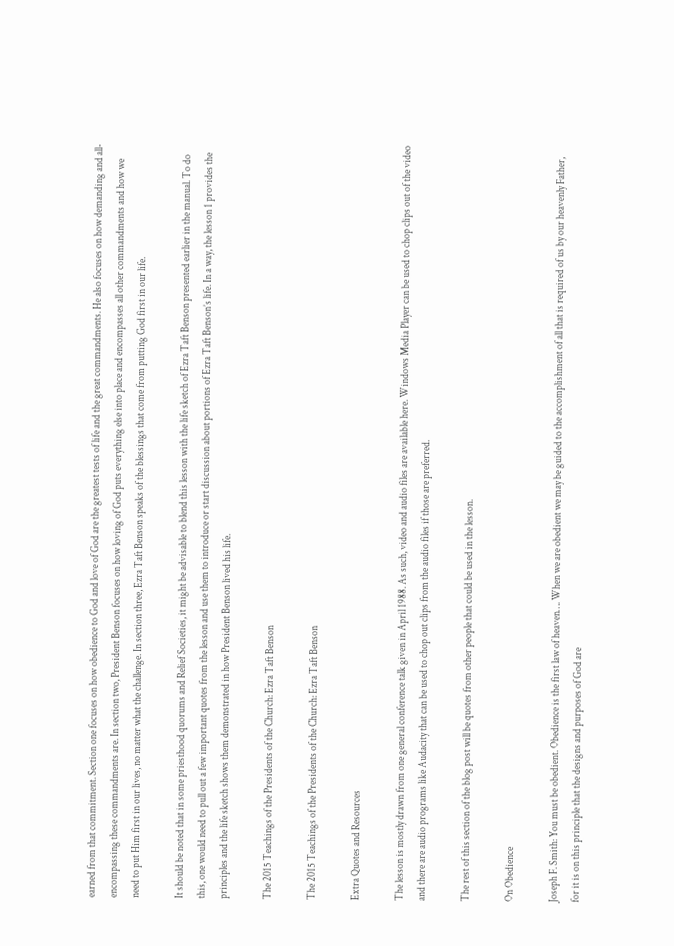earned from that commitment. Section one focuses on how obedience to God and love of God are the greatest tests of life and the great commandments. He also focuses on how demanding and all-encompassing these commandments are. In section two, President Benson focuses on how loving of God puts everything else into place and encompasses all other commandments and how we need to put Him first in our lives, no matter what the challenge. In section three, Ezra Taft Benson speaks of the blessings that come from putting God first in our life.

It should be noted that in some priesthood quorums and Relief Societies, it might be advisable to blend this lesson with the life sketch of Ezra Taft Benson presented earlier in the manual. To do this, one would need to pull out a few important quotes from the lesson and use them to introduce or start discussion about portions of Ezra Taft Benson’s life. In a way, the lesson 1 provides the principles and the life sketch shows them demonstrated in how President Benson lived his life.

The 2015 Teachings of the Presidents of the Church: Ezra Taft Benson

The 2015 Teachings of the Presidents of the Church: Ezra Taft Benson

Extra Quotes and Resources

The lesson is mostly drawn from one general conference talk given in April 1988. As such, video and audio files are available here. Windows Media Player can be used to chop clips out of the video and there are audio programs like Audacity that can be used to chop out clips from the audio files if those are preferred.

The rest of this section of the blog post will be quotes from other people that could be used in the lesson.

On Obedience

Joseph F. Smith: You must be obedient. Obedience is the first law of heaven…. When we are obedient we may be guided to the accomplishment of all that is required of us by our heavenly Father, for it is on this principle that the designs and purposes of God are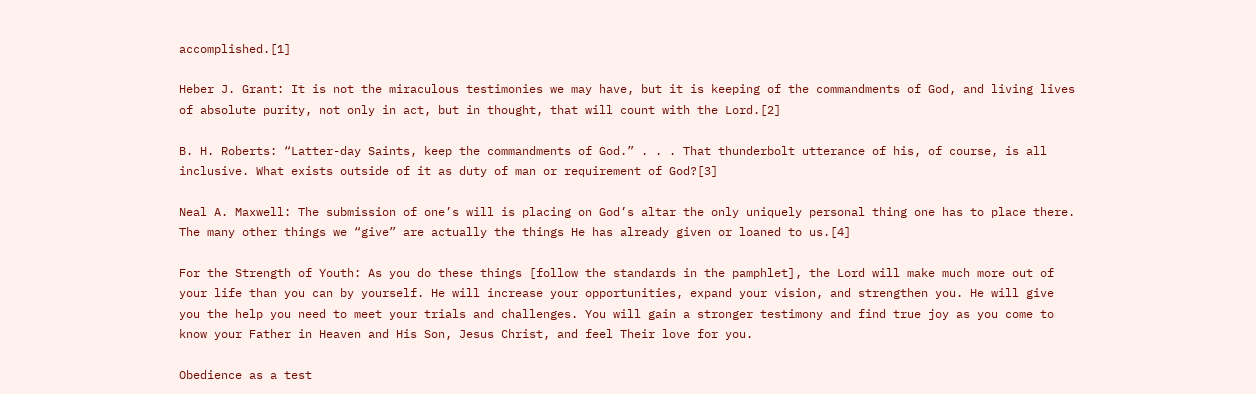accomplished.[1]

Heber J. Grant: It is not the miraculous testimonies we may have, but it is keeping of the commandments of God, and living lives of absolute purity, not only in act, but in thought, that will count with the Lord.[2]

B. H. Roberts: “Latter-day Saints, keep the commandments of God.” . . . That thunderbolt utterance of his, of course, is all inclusive. What exists outside of it as duty of man or requirement of God?[3]

Neal A. Maxwell: The submission of one’s will is placing on God’s altar the only uniquely personal thing one has to place there. The many other things we “give” are actually the things He has already given or loaned to us.[4]

For the Strength of Youth: As you do these things [follow the standards in the pamphlet], the Lord will make much more out of your life than you can by yourself. He will increase your opportunities, expand your vision, and strengthen you. He will give you the help you need to meet your trials and challenges. You will gain a stronger testimony and find true joy as you come to know your Father in Heaven and His Son, Jesus Christ, and feel Their love for you.

Obedience as a test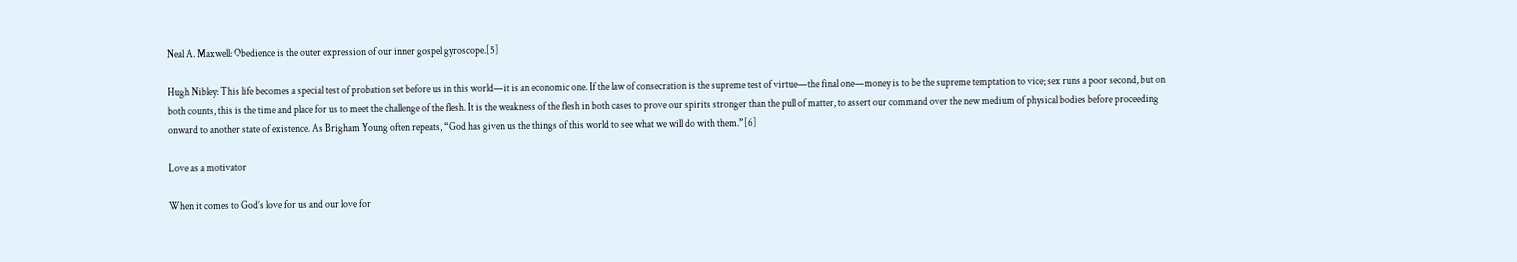Neal A. Maxwell: Obedience is the outer expression of our inner gospel gyroscope.[5]

Hugh Nibley: This life becomes a special test of probation set before us in this world—it is an economic one. If the law of consecration is the supreme test of virtue—the final one—money is to be the supreme temptation to vice; sex runs a poor second, but on both counts, this is the time and place for us to meet the challenge of the flesh. It is the weakness of the flesh in both cases to prove our spirits stronger than the pull of matter, to assert our command over the new medium of physical bodies before proceeding onward to another state of existence. As Brigham Young often repeats, “God has given us the things of this world to see what we will do with them.”[6]

Love as a motivator

When it comes to God’s love for us and our love for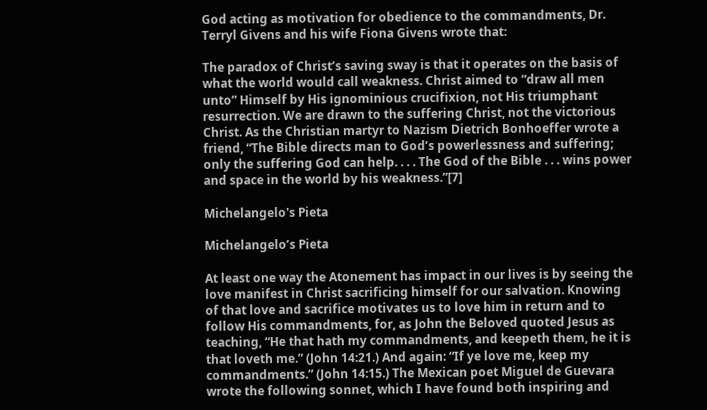God acting as motivation for obedience to the commandments, Dr. Terryl Givens and his wife Fiona Givens wrote that:

The paradox of Christ’s saving sway is that it operates on the basis of what the world would call weakness. Christ aimed to “draw all men unto” Himself by His ignominious crucifixion, not His triumphant resurrection. We are drawn to the suffering Christ, not the victorious Christ. As the Christian martyr to Nazism Dietrich Bonhoeffer wrote a friend, “The Bible directs man to God’s powerlessness and suffering; only the suffering God can help. . . . The God of the Bible . . . wins power and space in the world by his weakness.”[7]

Michelangelo's Pieta

Michelangelo’s Pieta

At least one way the Atonement has impact in our lives is by seeing the love manifest in Christ sacrificing himself for our salvation. Knowing of that love and sacrifice motivates us to love him in return and to follow His commandments, for, as John the Beloved quoted Jesus as teaching, “He that hath my commandments, and keepeth them, he it is that loveth me.” (John 14:21.) And again: “If ye love me, keep my commandments.” (John 14:15.) The Mexican poet Miguel de Guevara wrote the following sonnet, which I have found both inspiring and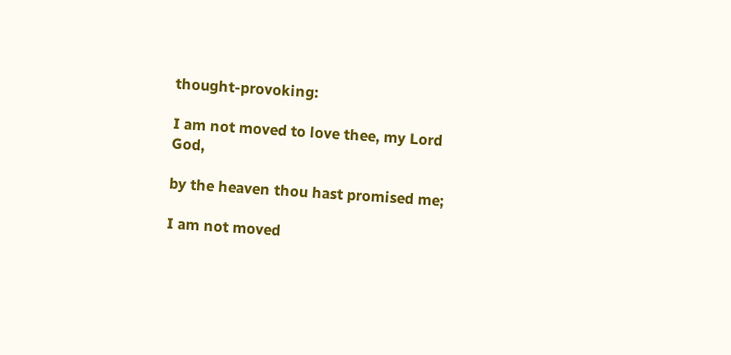thought-provoking:

I am not moved to love thee, my Lord God,

by the heaven thou hast promised me;

I am not moved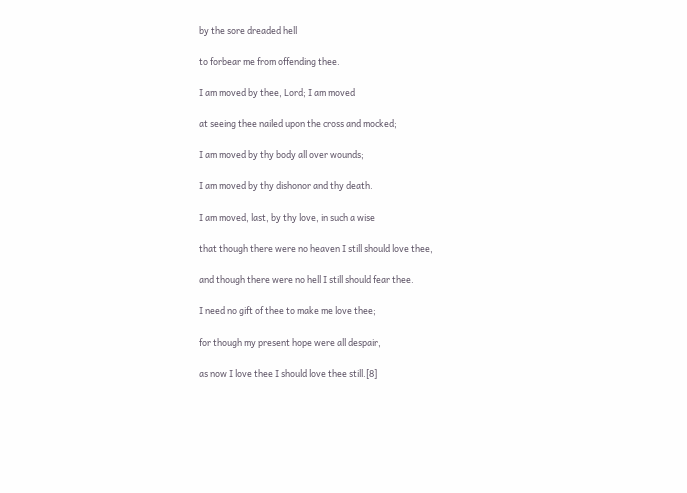by the sore dreaded hell

to forbear me from offending thee.

I am moved by thee, Lord; I am moved

at seeing thee nailed upon the cross and mocked;

I am moved by thy body all over wounds;

I am moved by thy dishonor and thy death.

I am moved, last, by thy love, in such a wise

that though there were no heaven I still should love thee,

and though there were no hell I still should fear thee.

I need no gift of thee to make me love thee;

for though my present hope were all despair,

as now I love thee I should love thee still.[8]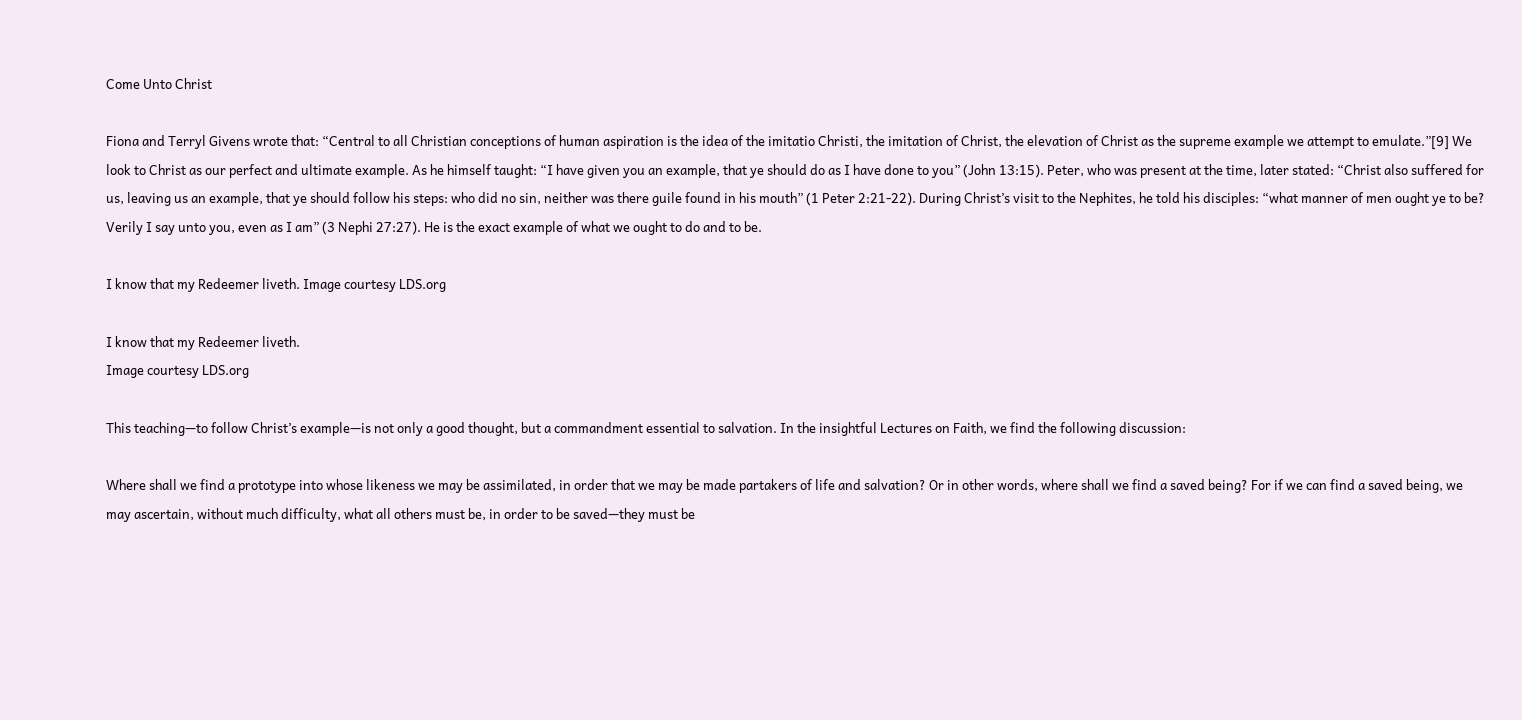Come Unto Christ

Fiona and Terryl Givens wrote that: “Central to all Christian conceptions of human aspiration is the idea of the imitatio Christi, the imitation of Christ, the elevation of Christ as the supreme example we attempt to emulate.”[9] We look to Christ as our perfect and ultimate example. As he himself taught: “I have given you an example, that ye should do as I have done to you” (John 13:15). Peter, who was present at the time, later stated: “Christ also suffered for us, leaving us an example, that ye should follow his steps: who did no sin, neither was there guile found in his mouth” (1 Peter 2:21-22). During Christ’s visit to the Nephites, he told his disciples: “what manner of men ought ye to be? Verily I say unto you, even as I am” (3 Nephi 27:27). He is the exact example of what we ought to do and to be.

I know that my Redeemer liveth. Image courtesy LDS.org

I know that my Redeemer liveth.
Image courtesy LDS.org

This teaching—to follow Christ’s example—is not only a good thought, but a commandment essential to salvation. In the insightful Lectures on Faith, we find the following discussion:

Where shall we find a prototype into whose likeness we may be assimilated, in order that we may be made partakers of life and salvation? Or in other words, where shall we find a saved being? For if we can find a saved being, we may ascertain, without much difficulty, what all others must be, in order to be saved—they must be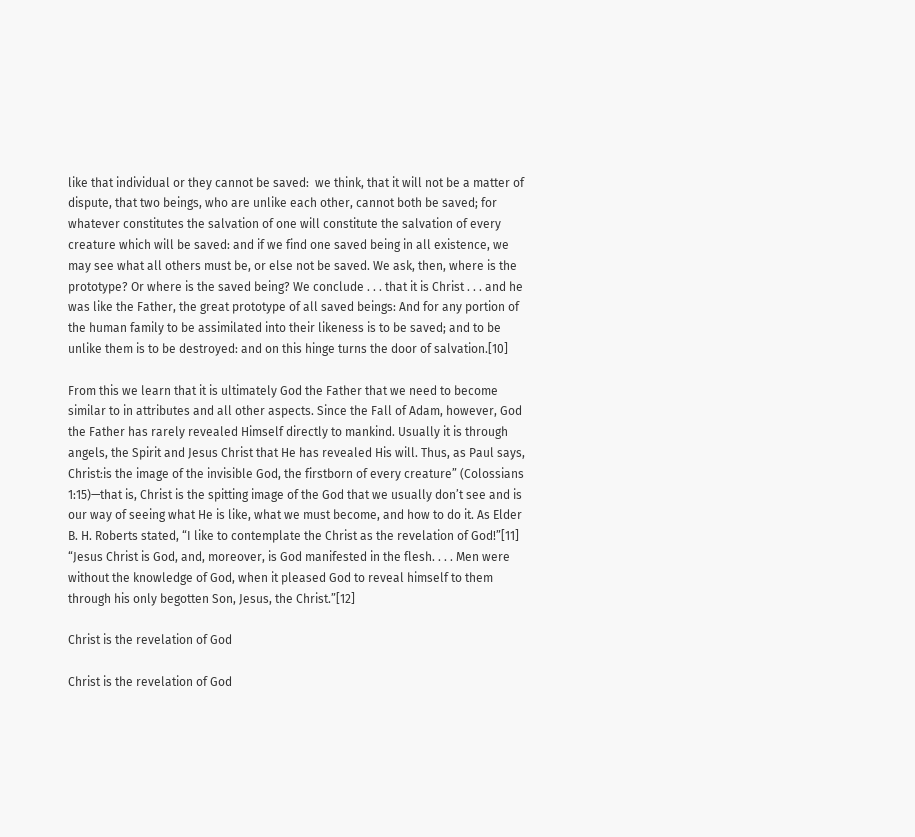like that individual or they cannot be saved:  we think, that it will not be a matter of dispute, that two beings, who are unlike each other, cannot both be saved; for whatever constitutes the salvation of one will constitute the salvation of every creature which will be saved: and if we find one saved being in all existence, we may see what all others must be, or else not be saved. We ask, then, where is the prototype? Or where is the saved being? We conclude . . . that it is Christ . . . and he was like the Father, the great prototype of all saved beings: And for any portion of the human family to be assimilated into their likeness is to be saved; and to be unlike them is to be destroyed: and on this hinge turns the door of salvation.[10]

From this we learn that it is ultimately God the Father that we need to become similar to in attributes and all other aspects. Since the Fall of Adam, however, God the Father has rarely revealed Himself directly to mankind. Usually it is through angels, the Spirit and Jesus Christ that He has revealed His will. Thus, as Paul says, Christ:is the image of the invisible God, the firstborn of every creature” (Colossians 1:15)—that is, Christ is the spitting image of the God that we usually don’t see and is our way of seeing what He is like, what we must become, and how to do it. As Elder B. H. Roberts stated, “I like to contemplate the Christ as the revelation of God!”[11] “Jesus Christ is God, and, moreover, is God manifested in the flesh. . . . Men were without the knowledge of God, when it pleased God to reveal himself to them through his only begotten Son, Jesus, the Christ.”[12]

Christ is the revelation of God

Christ is the revelation of God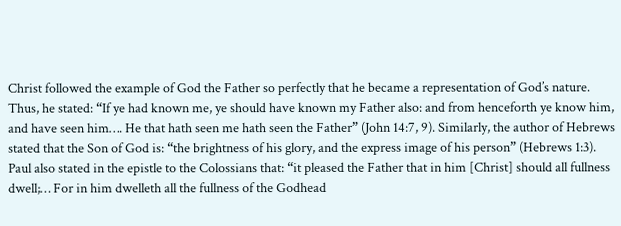Christ followed the example of God the Father so perfectly that he became a representation of God’s nature.  Thus, he stated: “If ye had known me, ye should have known my Father also: and from henceforth ye know him, and have seen him…. He that hath seen me hath seen the Father” (John 14:7, 9). Similarly, the author of Hebrews stated that the Son of God is: “the brightness of his glory, and the express image of his person” (Hebrews 1:3). Paul also stated in the epistle to the Colossians that: “it pleased the Father that in him [Christ] should all fullness dwell;… For in him dwelleth all the fullness of the Godhead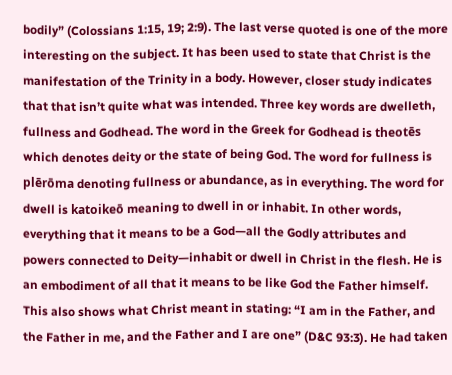bodily” (Colossians 1:15, 19; 2:9). The last verse quoted is one of the more interesting on the subject. It has been used to state that Christ is the manifestation of the Trinity in a body. However, closer study indicates that that isn’t quite what was intended. Three key words are dwelleth, fullness and Godhead. The word in the Greek for Godhead is theotēs which denotes deity or the state of being God. The word for fullness is plērōma denoting fullness or abundance, as in everything. The word for dwell is katoikeō meaning to dwell in or inhabit. In other words, everything that it means to be a God—all the Godly attributes and powers connected to Deity—inhabit or dwell in Christ in the flesh. He is an embodiment of all that it means to be like God the Father himself. This also shows what Christ meant in stating: “I am in the Father, and the Father in me, and the Father and I are one” (D&C 93:3). He had taken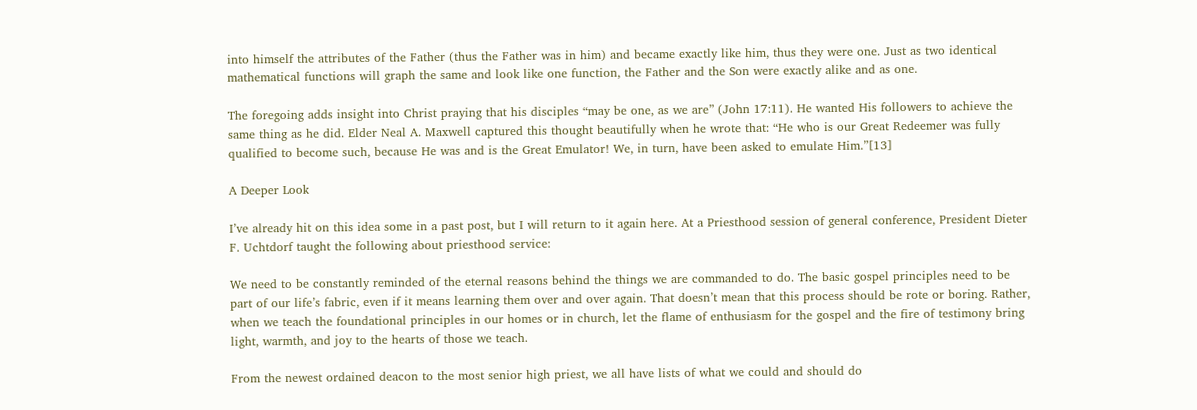into himself the attributes of the Father (thus the Father was in him) and became exactly like him, thus they were one. Just as two identical mathematical functions will graph the same and look like one function, the Father and the Son were exactly alike and as one.

The foregoing adds insight into Christ praying that his disciples “may be one, as we are” (John 17:11). He wanted His followers to achieve the same thing as he did. Elder Neal A. Maxwell captured this thought beautifully when he wrote that: “He who is our Great Redeemer was fully qualified to become such, because He was and is the Great Emulator! We, in turn, have been asked to emulate Him.”[13]

A Deeper Look

I’ve already hit on this idea some in a past post, but I will return to it again here. At a Priesthood session of general conference, President Dieter F. Uchtdorf taught the following about priesthood service:

We need to be constantly reminded of the eternal reasons behind the things we are commanded to do. The basic gospel principles need to be part of our life’s fabric, even if it means learning them over and over again. That doesn’t mean that this process should be rote or boring. Rather, when we teach the foundational principles in our homes or in church, let the flame of enthusiasm for the gospel and the fire of testimony bring light, warmth, and joy to the hearts of those we teach.

From the newest ordained deacon to the most senior high priest, we all have lists of what we could and should do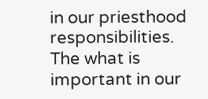in our priesthood responsibilities. The what is important in our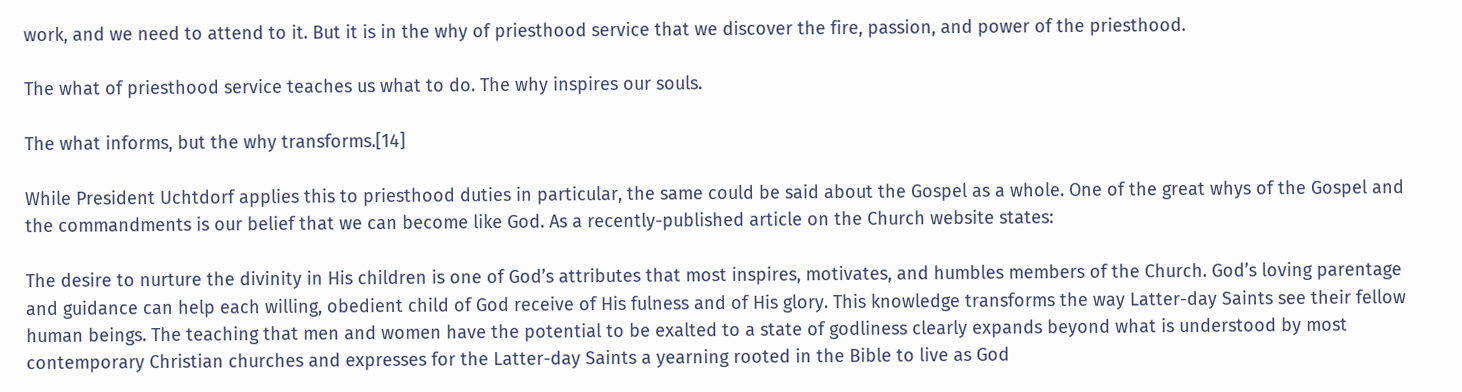work, and we need to attend to it. But it is in the why of priesthood service that we discover the fire, passion, and power of the priesthood.

The what of priesthood service teaches us what to do. The why inspires our souls.

The what informs, but the why transforms.[14]

While President Uchtdorf applies this to priesthood duties in particular, the same could be said about the Gospel as a whole. One of the great whys of the Gospel and the commandments is our belief that we can become like God. As a recently-published article on the Church website states:

The desire to nurture the divinity in His children is one of God’s attributes that most inspires, motivates, and humbles members of the Church. God’s loving parentage and guidance can help each willing, obedient child of God receive of His fulness and of His glory. This knowledge transforms the way Latter-day Saints see their fellow human beings. The teaching that men and women have the potential to be exalted to a state of godliness clearly expands beyond what is understood by most contemporary Christian churches and expresses for the Latter-day Saints a yearning rooted in the Bible to live as God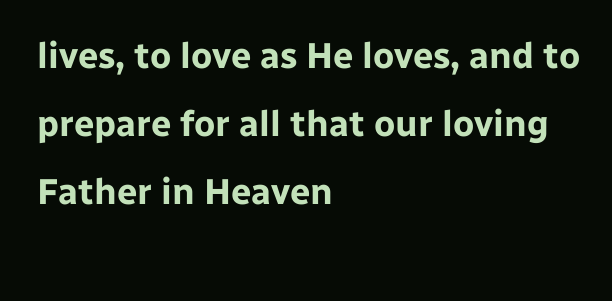lives, to love as He loves, and to prepare for all that our loving Father in Heaven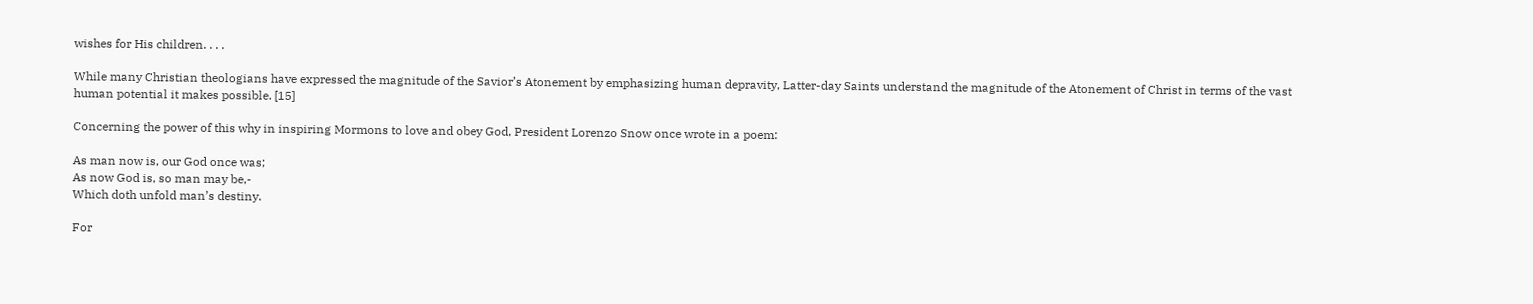wishes for His children. . . .

While many Christian theologians have expressed the magnitude of the Savior’s Atonement by emphasizing human depravity, Latter-day Saints understand the magnitude of the Atonement of Christ in terms of the vast human potential it makes possible. [15]

Concerning the power of this why in inspiring Mormons to love and obey God, President Lorenzo Snow once wrote in a poem:

As man now is, our God once was;
As now God is, so man may be,-
Which doth unfold man’s destiny.

For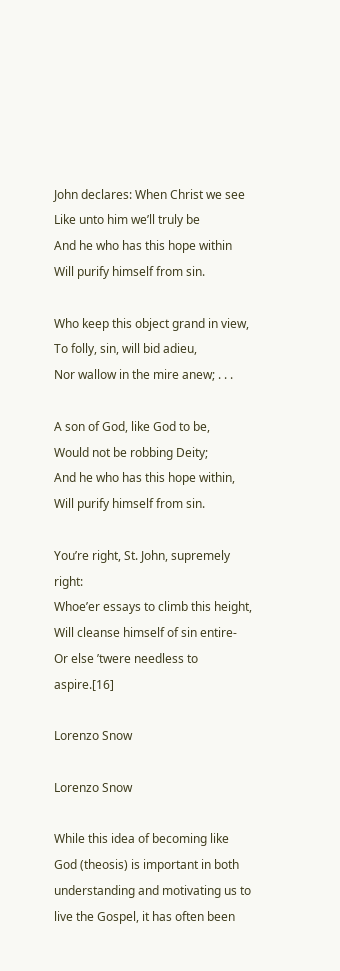John declares: When Christ we see
Like unto him we’ll truly be
And he who has this hope within
Will purify himself from sin.

Who keep this object grand in view,
To folly, sin, will bid adieu,
Nor wallow in the mire anew; . . .

A son of God, like God to be,
Would not be robbing Deity;
And he who has this hope within,
Will purify himself from sin.

You’re right, St. John, supremely right:
Whoe’er essays to climb this height,
Will cleanse himself of sin entire-
Or else ’twere needless to aspire.[16]

Lorenzo Snow

Lorenzo Snow

While this idea of becoming like God (theosis) is important in both understanding and motivating us to live the Gospel, it has often been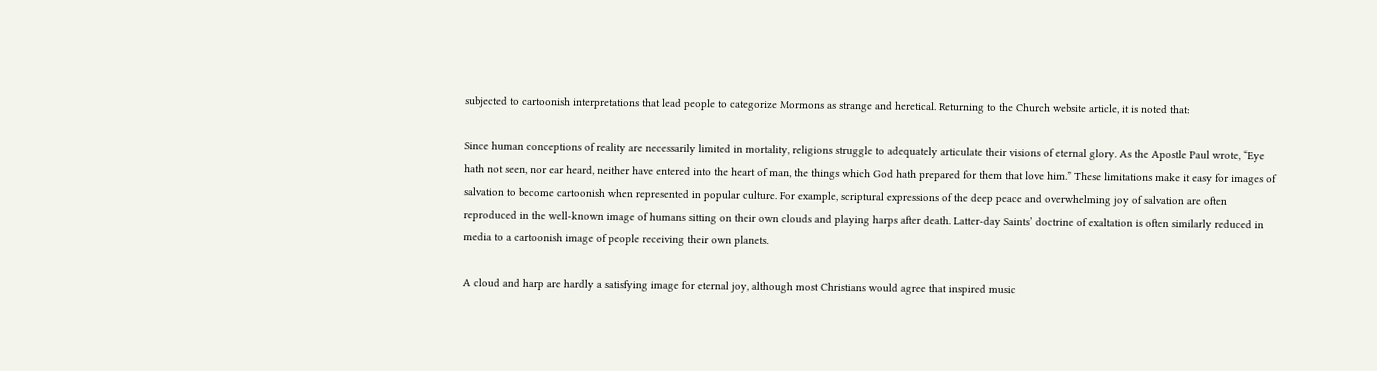subjected to cartoonish interpretations that lead people to categorize Mormons as strange and heretical. Returning to the Church website article, it is noted that:

Since human conceptions of reality are necessarily limited in mortality, religions struggle to adequately articulate their visions of eternal glory. As the Apostle Paul wrote, “Eye hath not seen, nor ear heard, neither have entered into the heart of man, the things which God hath prepared for them that love him.” These limitations make it easy for images of salvation to become cartoonish when represented in popular culture. For example, scriptural expressions of the deep peace and overwhelming joy of salvation are often reproduced in the well-known image of humans sitting on their own clouds and playing harps after death. Latter-day Saints’ doctrine of exaltation is often similarly reduced in media to a cartoonish image of people receiving their own planets.

A cloud and harp are hardly a satisfying image for eternal joy, although most Christians would agree that inspired music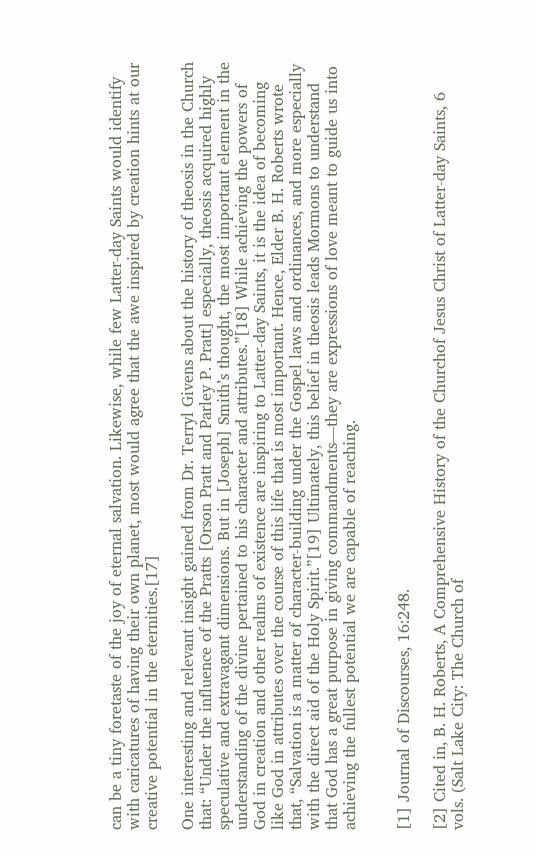can be a tiny foretaste of the joy of eternal salvation. Likewise, while few Latter-day Saints would identify with caricatures of having their own planet, most would agree that the awe inspired by creation hints at our creative potential in the eternities.[17]

One interesting and relevant insight gained from Dr. Terryl Givens about the history of theosis in the Church that: “Under the influence of the Pratts [Orson Pratt and Parley P. Pratt] especially, theosis acquired highly speculative and extravagant dimensions. But in [Joseph] Smith’s thought, the most important element in the understanding of the divine pertained to his character and attributes.”[18] While achieving the powers of God in creation and other realms of existence are inspiring to Latter-day Saints, it is the idea of becoming like God in attributes over the course of this life that is most important. Hence, Elder B. H. Roberts wrote that, “Salvation is a matter of character-building under the Gospel laws and ordinances, and more especially with the direct aid of the Holy Spirit.”[19] Ultimately, this belief in theosis leads Mormons to understand that God has a great purpose in giving commandments—they are expressions of love meant to guide us into achieving the fullest potential we are capable of reaching.


[1] Journal of Discourses, 16:248.

[2] Cited in, B. H. Roberts, A Comprehensive History of the Churchof Jesus Christ of Latter-day Saints, 6 vols. (Salt Lake City: The Church of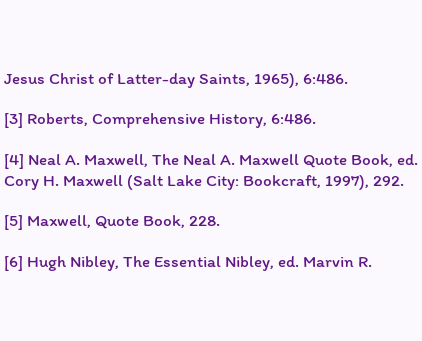Jesus Christ of Latter-day Saints, 1965), 6:486.

[3] Roberts, Comprehensive History, 6:486.

[4] Neal A. Maxwell, The Neal A. Maxwell Quote Book, ed. Cory H. Maxwell (Salt Lake City: Bookcraft, 1997), 292.

[5] Maxwell, Quote Book, 228.

[6] Hugh Nibley, The Essential Nibley, ed. Marvin R.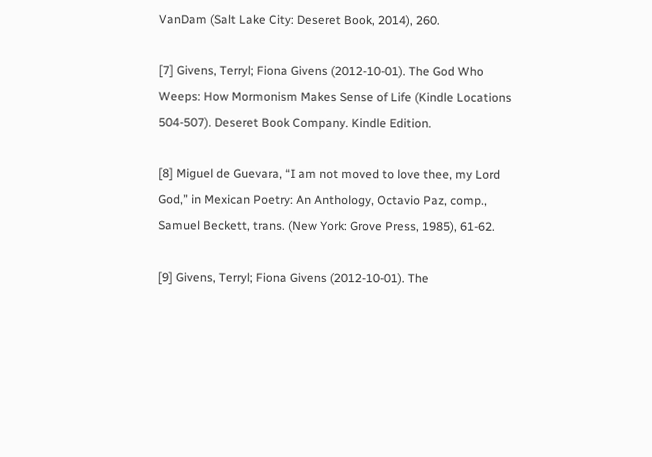VanDam (Salt Lake City: Deseret Book, 2014), 260.

[7] Givens, Terryl; Fiona Givens (2012-10-01). The God Who Weeps: How Mormonism Makes Sense of Life (Kindle Locations 504-507). Deseret Book Company. Kindle Edition.

[8] Miguel de Guevara, “I am not moved to love thee, my Lord God,” in Mexican Poetry: An Anthology, Octavio Paz, comp., Samuel Beckett, trans. (New York: Grove Press, 1985), 61-62.

[9] Givens, Terryl; Fiona Givens (2012-10-01). The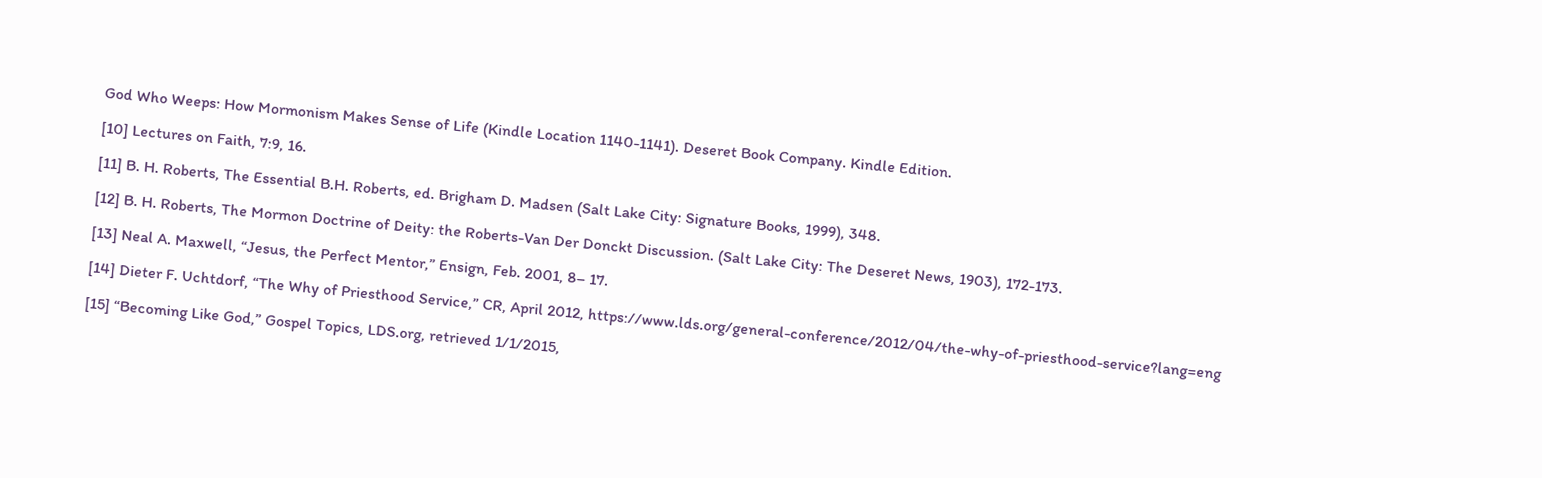God Who Weeps: How Mormonism Makes Sense of Life (Kindle Location 1140-1141). Deseret Book Company. Kindle Edition.

[10] Lectures on Faith, 7:9, 16.

[11] B. H. Roberts, The Essential B.H. Roberts, ed. Brigham D. Madsen (Salt Lake City: Signature Books, 1999), 348.

[12] B. H. Roberts, The Mormon Doctrine of Deity: the Roberts-Van Der Donckt Discussion. (Salt Lake City: The Deseret News, 1903), 172-173.

[13] Neal A. Maxwell, “Jesus, the Perfect Mentor,” Ensign, Feb. 2001, 8– 17.

[14] Dieter F. Uchtdorf, “The Why of Priesthood Service,” CR, April 2012, https://www.lds.org/general-conference/2012/04/the-why-of-priesthood-service?lang=eng

[15] “Becoming Like God,” Gospel Topics, LDS.org, retrieved 1/1/2015,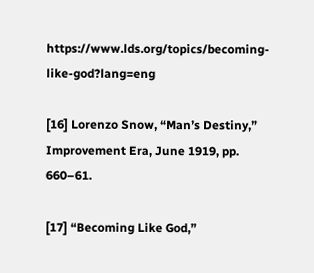https://www.lds.org/topics/becoming-like-god?lang=eng

[16] Lorenzo Snow, “Man’s Destiny,” Improvement Era, June 1919, pp. 660–61.

[17] “Becoming Like God,”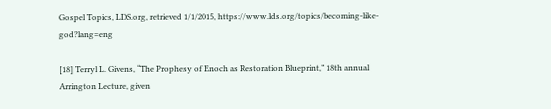Gospel Topics, LDS.org, retrieved 1/1/2015, https://www.lds.org/topics/becoming-like-god?lang=eng

[18] Terryl L. Givens, “The Prophesy of Enoch as Restoration Blueprint,” 18th annual Arrington Lecture, given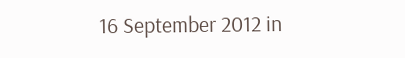16 September 2012 in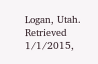Logan, Utah. Retrieved 1/1/2015,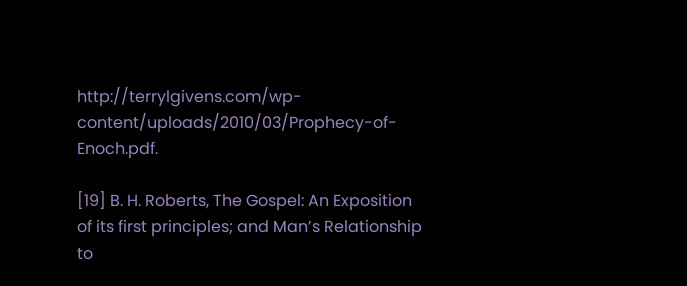http://terrylgivens.com/wp-content/uploads/2010/03/Prophecy-of-Enoch.pdf.

[19] B. H. Roberts, The Gospel: An Exposition of its first principles; and Man’s Relationship to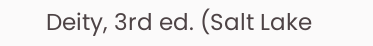Deity, 3rd ed. (Salt Lake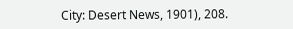City: Desert News, 1901), 208.